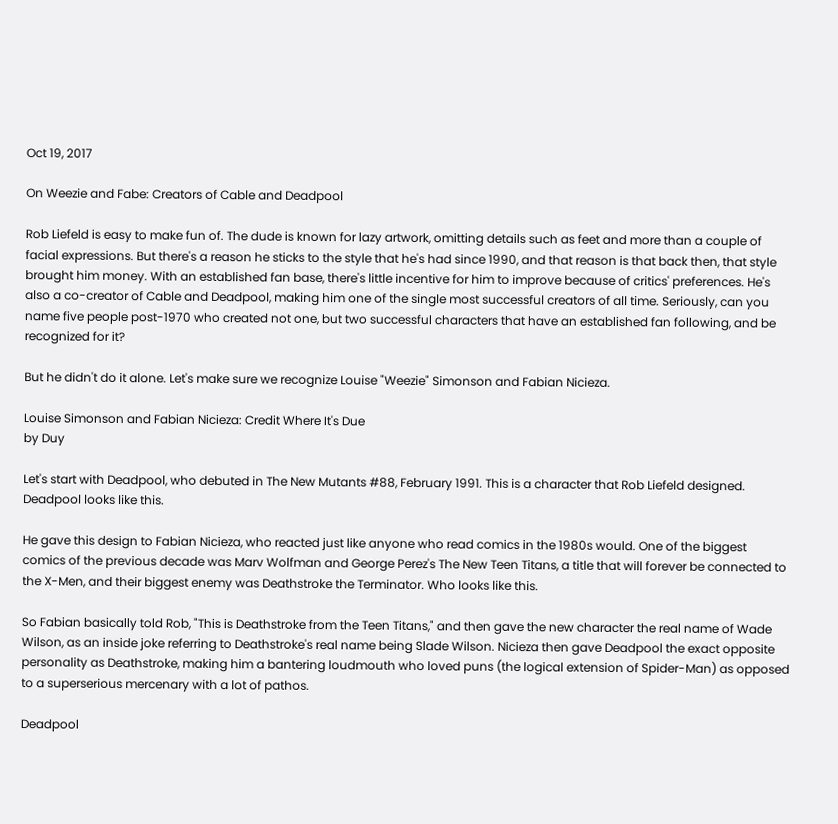Oct 19, 2017

On Weezie and Fabe: Creators of Cable and Deadpool

Rob Liefeld is easy to make fun of. The dude is known for lazy artwork, omitting details such as feet and more than a couple of facial expressions. But there's a reason he sticks to the style that he's had since 1990, and that reason is that back then, that style brought him money. With an established fan base, there's little incentive for him to improve because of critics' preferences. He's also a co-creator of Cable and Deadpool, making him one of the single most successful creators of all time. Seriously, can you name five people post-1970 who created not one, but two successful characters that have an established fan following, and be recognized for it?

But he didn't do it alone. Let's make sure we recognize Louise "Weezie" Simonson and Fabian Nicieza.

Louise Simonson and Fabian Nicieza: Credit Where It's Due
by Duy

Let's start with Deadpool, who debuted in The New Mutants #88, February 1991. This is a character that Rob Liefeld designed. Deadpool looks like this.

He gave this design to Fabian Nicieza, who reacted just like anyone who read comics in the 1980s would. One of the biggest comics of the previous decade was Marv Wolfman and George Perez's The New Teen Titans, a title that will forever be connected to the X-Men, and their biggest enemy was Deathstroke the Terminator. Who looks like this.

So Fabian basically told Rob, "This is Deathstroke from the Teen Titans," and then gave the new character the real name of Wade Wilson, as an inside joke referring to Deathstroke's real name being Slade Wilson. Nicieza then gave Deadpool the exact opposite personality as Deathstroke, making him a bantering loudmouth who loved puns (the logical extension of Spider-Man) as opposed to a superserious mercenary with a lot of pathos.

Deadpool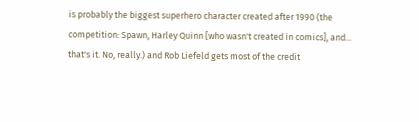is probably the biggest superhero character created after 1990 (the competition: Spawn, Harley Quinn [who wasn't created in comics], and... that's it. No, really.) and Rob Liefeld gets most of the credit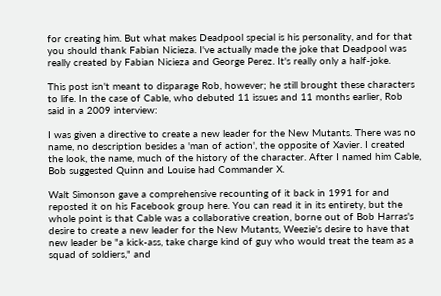for creating him. But what makes Deadpool special is his personality, and for that you should thank Fabian Nicieza. I've actually made the joke that Deadpool was really created by Fabian Nicieza and George Perez. It's really only a half-joke.

This post isn't meant to disparage Rob, however; he still brought these characters to life. In the case of Cable, who debuted 11 issues and 11 months earlier, Rob said in a 2009 interview:

I was given a directive to create a new leader for the New Mutants. There was no name, no description besides a 'man of action', the opposite of Xavier. I created the look, the name, much of the history of the character. After I named him Cable, Bob suggested Quinn and Louise had Commander X.

Walt Simonson gave a comprehensive recounting of it back in 1991 for and reposted it on his Facebook group here. You can read it in its entirety, but the whole point is that Cable was a collaborative creation, borne out of Bob Harras's desire to create a new leader for the New Mutants, Weezie's desire to have that new leader be "a kick-ass, take charge kind of guy who would treat the team as a squad of soldiers," and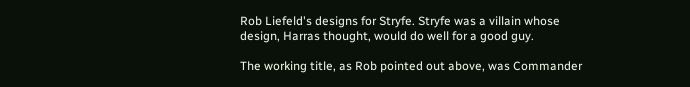Rob Liefeld's designs for Stryfe. Stryfe was a villain whose design, Harras thought, would do well for a good guy.

The working title, as Rob pointed out above, was Commander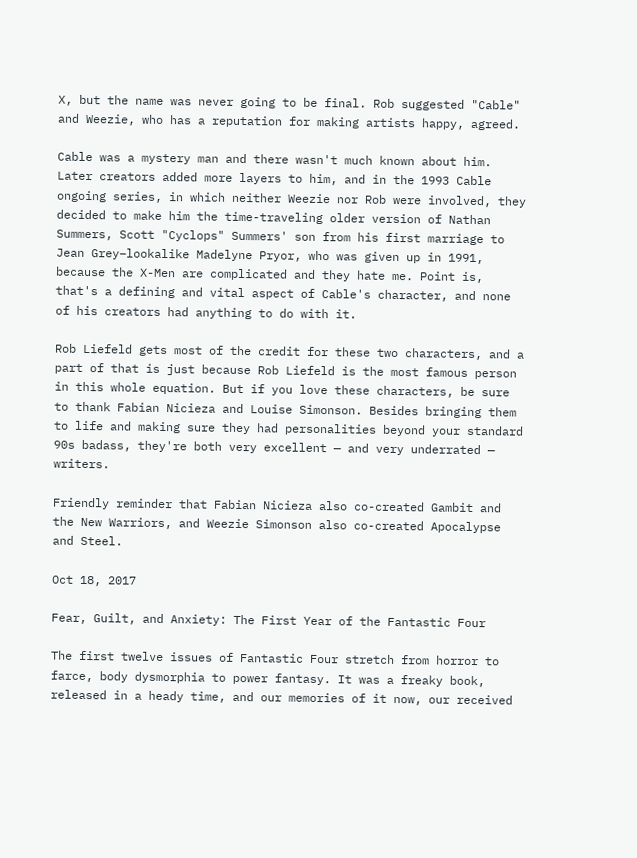X, but the name was never going to be final. Rob suggested "Cable" and Weezie, who has a reputation for making artists happy, agreed.

Cable was a mystery man and there wasn't much known about him. Later creators added more layers to him, and in the 1993 Cable ongoing series, in which neither Weezie nor Rob were involved, they decided to make him the time-traveling older version of Nathan Summers, Scott "Cyclops" Summers' son from his first marriage to Jean Grey–lookalike Madelyne Pryor, who was given up in 1991, because the X-Men are complicated and they hate me. Point is, that's a defining and vital aspect of Cable's character, and none of his creators had anything to do with it.

Rob Liefeld gets most of the credit for these two characters, and a part of that is just because Rob Liefeld is the most famous person in this whole equation. But if you love these characters, be sure to thank Fabian Nicieza and Louise Simonson. Besides bringing them to life and making sure they had personalities beyond your standard 90s badass, they're both very excellent — and very underrated — writers.

Friendly reminder that Fabian Nicieza also co-created Gambit and the New Warriors, and Weezie Simonson also co-created Apocalypse and Steel.

Oct 18, 2017

Fear, Guilt, and Anxiety: The First Year of the Fantastic Four

The first twelve issues of Fantastic Four stretch from horror to farce, body dysmorphia to power fantasy. It was a freaky book, released in a heady time, and our memories of it now, our received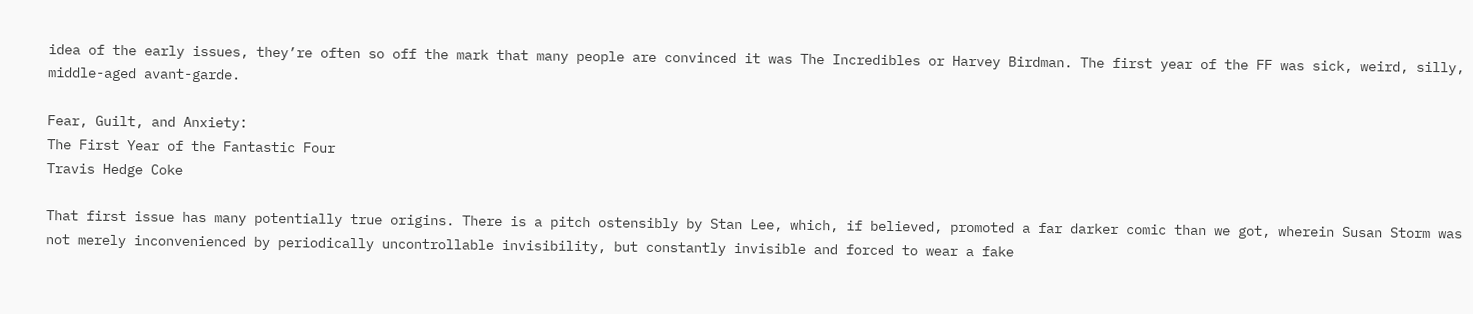idea of the early issues, they’re often so off the mark that many people are convinced it was The Incredibles or Harvey Birdman. The first year of the FF was sick, weird, silly, middle-aged avant-garde.

Fear, Guilt, and Anxiety:
The First Year of the Fantastic Four
Travis Hedge Coke

That first issue has many potentially true origins. There is a pitch ostensibly by Stan Lee, which, if believed, promoted a far darker comic than we got, wherein Susan Storm was not merely inconvenienced by periodically uncontrollable invisibility, but constantly invisible and forced to wear a fake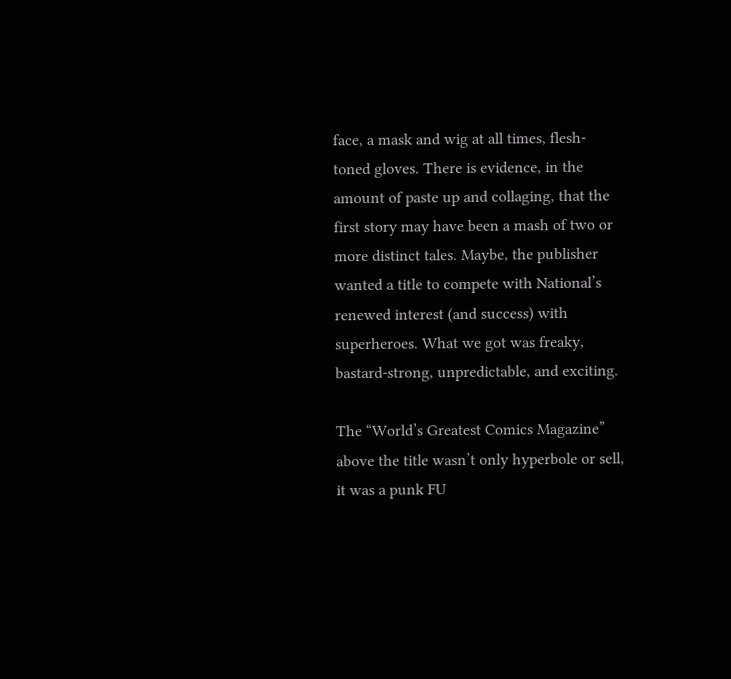face, a mask and wig at all times, flesh-toned gloves. There is evidence, in the amount of paste up and collaging, that the first story may have been a mash of two or more distinct tales. Maybe, the publisher wanted a title to compete with National’s renewed interest (and success) with superheroes. What we got was freaky, bastard-strong, unpredictable, and exciting.

The “World’s Greatest Comics Magazine” above the title wasn’t only hyperbole or sell, it was a punk FU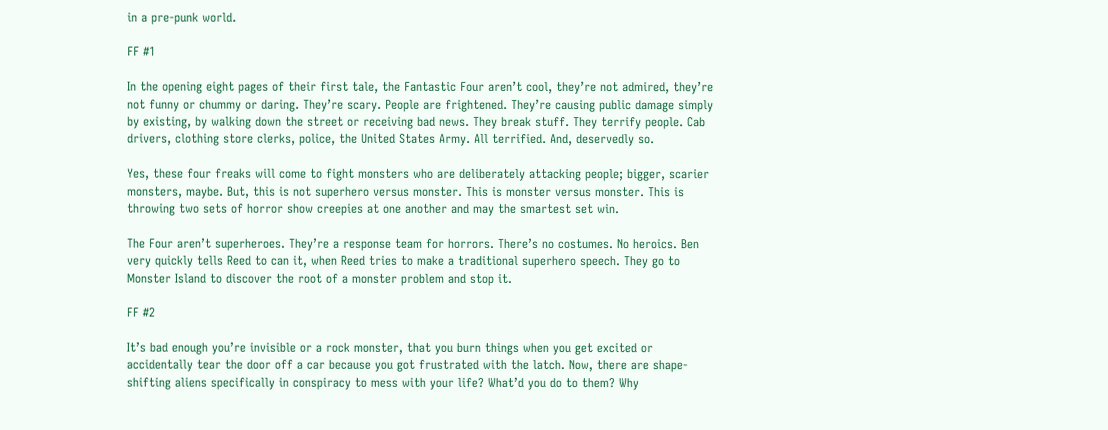in a pre-punk world.

FF #1

In the opening eight pages of their first tale, the Fantastic Four aren’t cool, they’re not admired, they’re not funny or chummy or daring. They’re scary. People are frightened. They’re causing public damage simply by existing, by walking down the street or receiving bad news. They break stuff. They terrify people. Cab drivers, clothing store clerks, police, the United States Army. All terrified. And, deservedly so.

Yes, these four freaks will come to fight monsters who are deliberately attacking people; bigger, scarier monsters, maybe. But, this is not superhero versus monster. This is monster versus monster. This is throwing two sets of horror show creepies at one another and may the smartest set win.

The Four aren’t superheroes. They’re a response team for horrors. There’s no costumes. No heroics. Ben very quickly tells Reed to can it, when Reed tries to make a traditional superhero speech. They go to Monster Island to discover the root of a monster problem and stop it.

FF #2

It’s bad enough you’re invisible or a rock monster, that you burn things when you get excited or accidentally tear the door off a car because you got frustrated with the latch. Now, there are shape-shifting aliens specifically in conspiracy to mess with your life? What’d you do to them? Why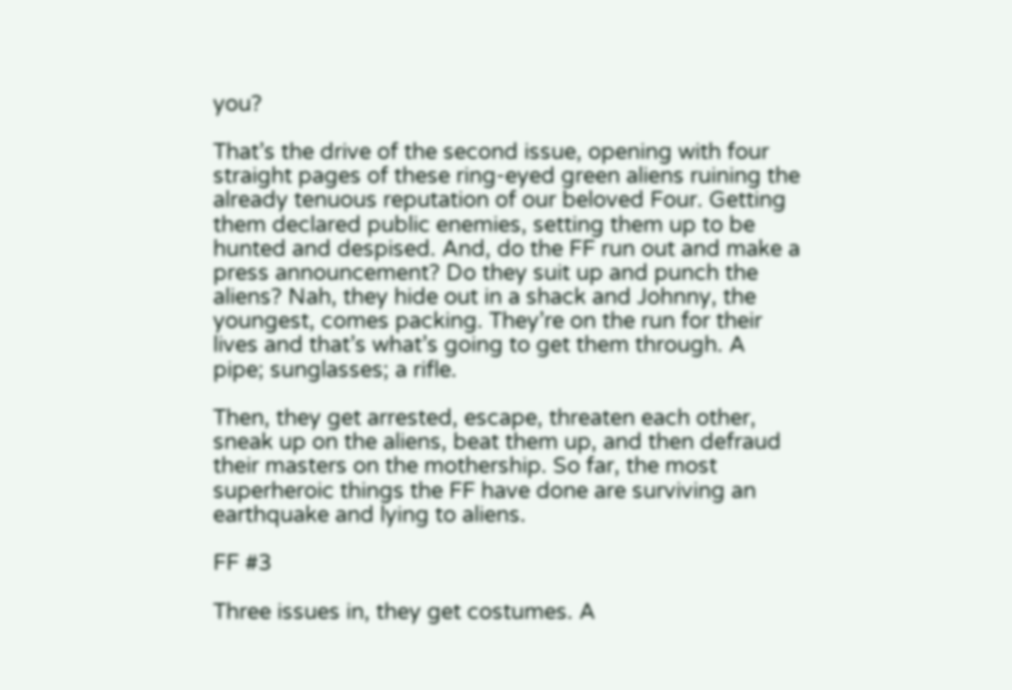you?

That’s the drive of the second issue, opening with four straight pages of these ring-eyed green aliens ruining the already tenuous reputation of our beloved Four. Getting them declared public enemies, setting them up to be hunted and despised. And, do the FF run out and make a press announcement? Do they suit up and punch the aliens? Nah, they hide out in a shack and Johnny, the youngest, comes packing. They’re on the run for their lives and that’s what’s going to get them through. A pipe; sunglasses; a rifle.

Then, they get arrested, escape, threaten each other, sneak up on the aliens, beat them up, and then defraud their masters on the mothership. So far, the most superheroic things the FF have done are surviving an earthquake and lying to aliens.

FF #3

Three issues in, they get costumes. A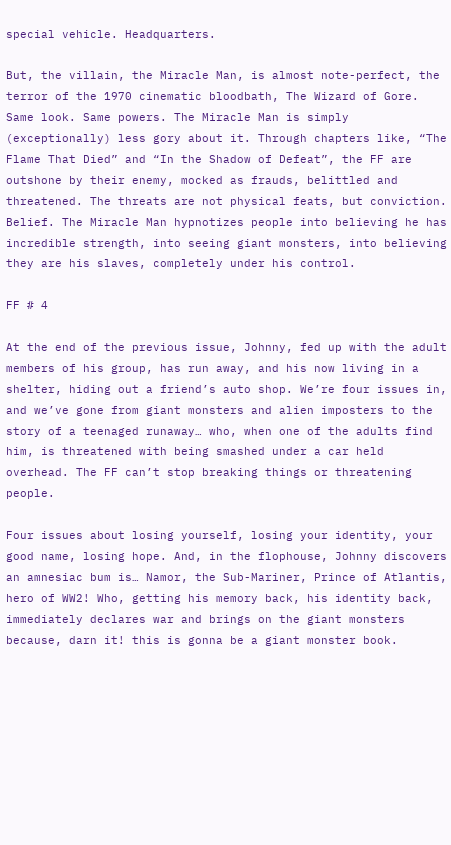special vehicle. Headquarters.

But, the villain, the Miracle Man, is almost note-perfect, the terror of the 1970 cinematic bloodbath, The Wizard of Gore. Same look. Same powers. The Miracle Man is simply (exceptionally) less gory about it. Through chapters like, “The Flame That Died” and “In the Shadow of Defeat”, the FF are outshone by their enemy, mocked as frauds, belittled and threatened. The threats are not physical feats, but conviction. Belief. The Miracle Man hypnotizes people into believing he has incredible strength, into seeing giant monsters, into believing they are his slaves, completely under his control.

FF # 4

At the end of the previous issue, Johnny, fed up with the adult members of his group, has run away, and his now living in a shelter, hiding out a friend’s auto shop. We’re four issues in, and we’ve gone from giant monsters and alien imposters to the story of a teenaged runaway… who, when one of the adults find him, is threatened with being smashed under a car held overhead. The FF can’t stop breaking things or threatening people.

Four issues about losing yourself, losing your identity, your good name, losing hope. And, in the flophouse, Johnny discovers an amnesiac bum is… Namor, the Sub-Mariner, Prince of Atlantis, hero of WW2! Who, getting his memory back, his identity back, immediately declares war and brings on the giant monsters because, darn it! this is gonna be a giant monster book.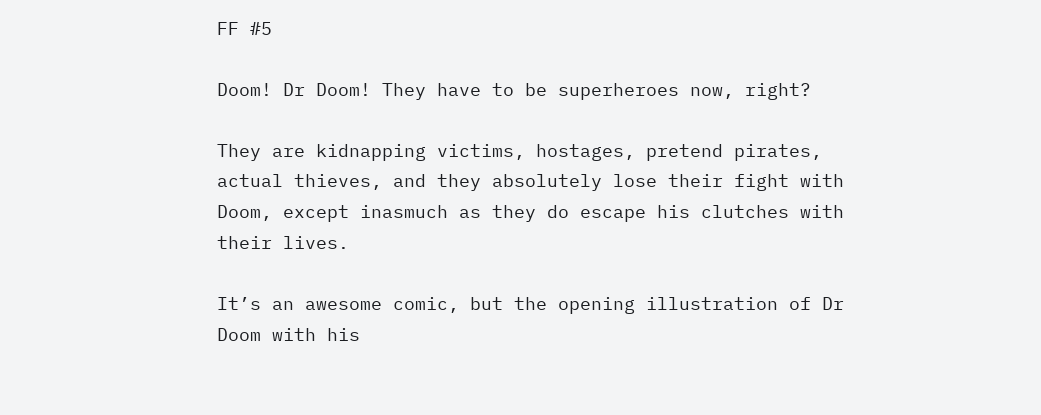FF #5

Doom! Dr Doom! They have to be superheroes now, right?

They are kidnapping victims, hostages, pretend pirates, actual thieves, and they absolutely lose their fight with Doom, except inasmuch as they do escape his clutches with their lives.

It’s an awesome comic, but the opening illustration of Dr Doom with his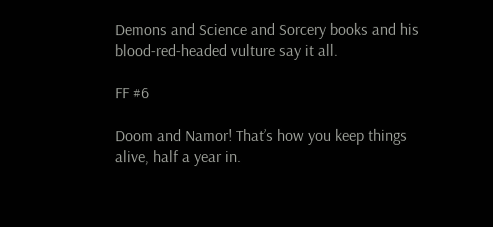Demons and Science and Sorcery books and his blood-red-headed vulture say it all.

FF #6

Doom and Namor! That’s how you keep things alive, half a year in.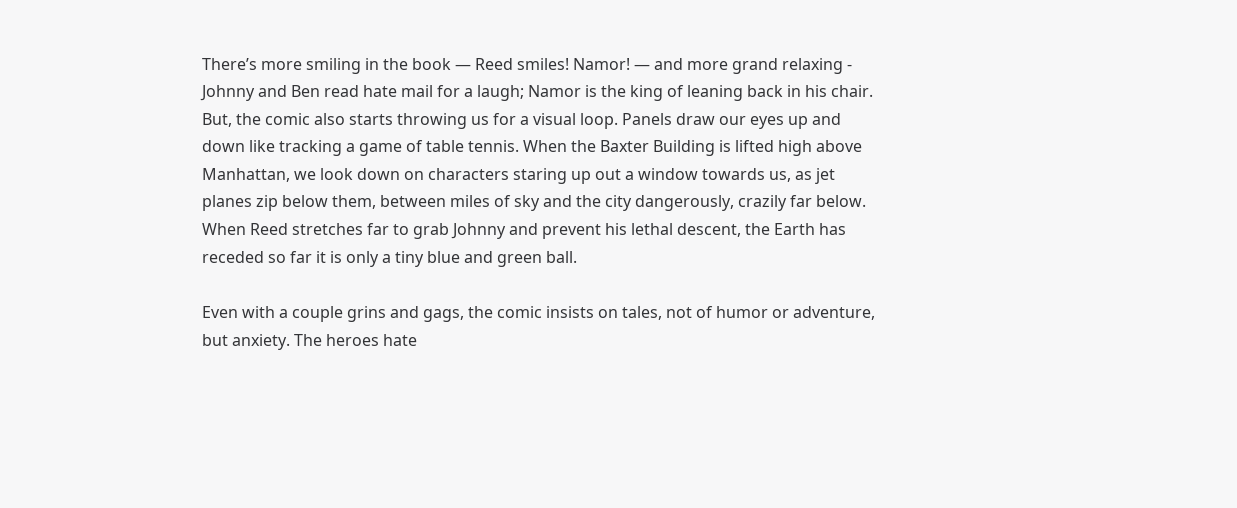There’s more smiling in the book — Reed smiles! Namor! — and more grand relaxing - Johnny and Ben read hate mail for a laugh; Namor is the king of leaning back in his chair. But, the comic also starts throwing us for a visual loop. Panels draw our eyes up and down like tracking a game of table tennis. When the Baxter Building is lifted high above Manhattan, we look down on characters staring up out a window towards us, as jet planes zip below them, between miles of sky and the city dangerously, crazily far below. When Reed stretches far to grab Johnny and prevent his lethal descent, the Earth has receded so far it is only a tiny blue and green ball.

Even with a couple grins and gags, the comic insists on tales, not of humor or adventure, but anxiety. The heroes hate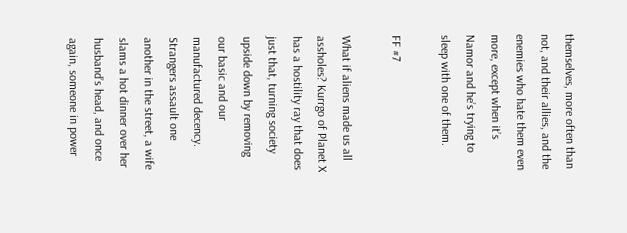themselves, more often than not, and their allies, and the enemies who hate them even more, except when it’s Namor and he’s trying to sleep with one of them.

FF #7

What if aliens made us all assholes? Kurrgo of Planet X has a hostility ray that does just that, turning society upside down by removing our basic and our manufactured decency. Strangers assault one another in the street, a wife slams a hot dinner over her husband’s head, and once again, someone in power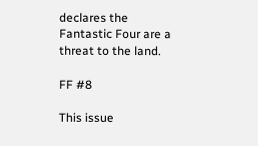declares the Fantastic Four are a threat to the land.

FF #8

This issue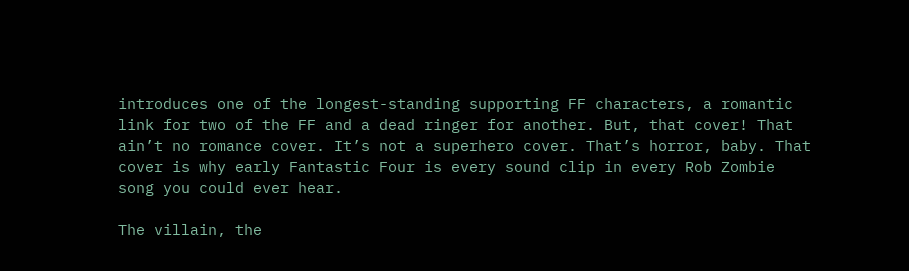introduces one of the longest-standing supporting FF characters, a romantic link for two of the FF and a dead ringer for another. But, that cover! That ain’t no romance cover. It’s not a superhero cover. That’s horror, baby. That cover is why early Fantastic Four is every sound clip in every Rob Zombie song you could ever hear.

The villain, the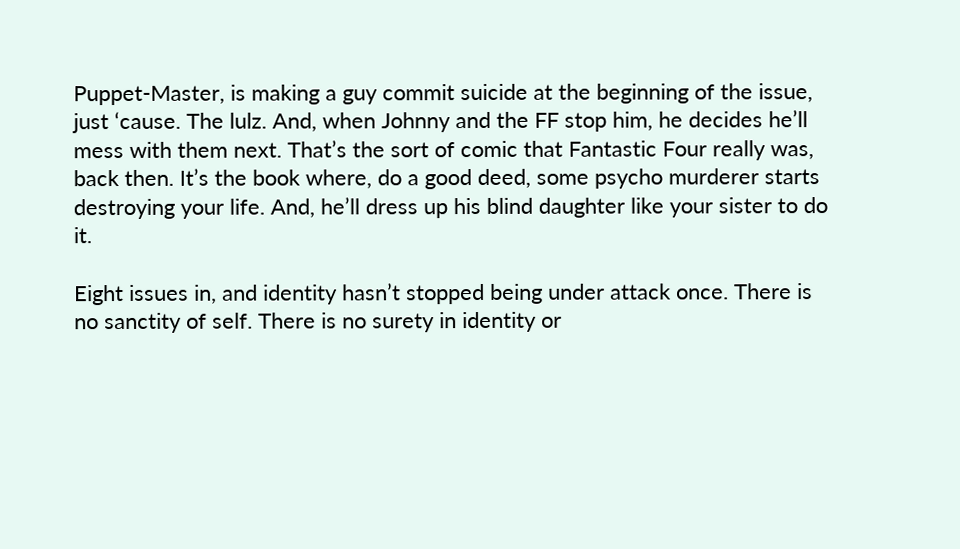Puppet-Master, is making a guy commit suicide at the beginning of the issue, just ‘cause. The lulz. And, when Johnny and the FF stop him, he decides he’ll mess with them next. That’s the sort of comic that Fantastic Four really was, back then. It’s the book where, do a good deed, some psycho murderer starts destroying your life. And, he’ll dress up his blind daughter like your sister to do it.

Eight issues in, and identity hasn’t stopped being under attack once. There is no sanctity of self. There is no surety in identity or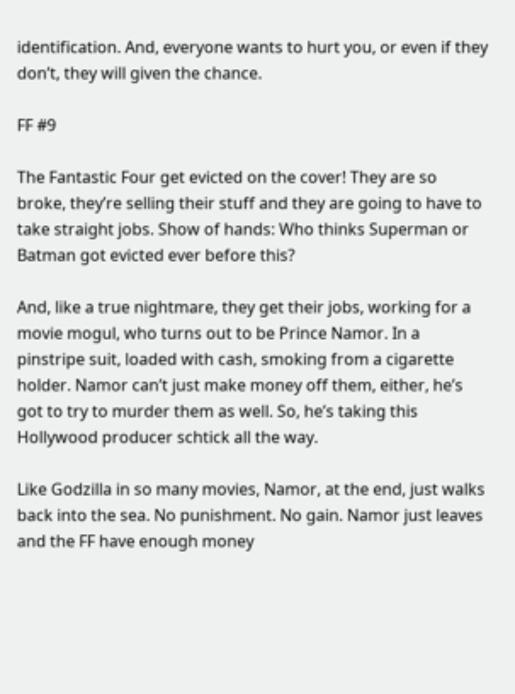identification. And, everyone wants to hurt you, or even if they don’t, they will given the chance.

FF #9

The Fantastic Four get evicted on the cover! They are so broke, they’re selling their stuff and they are going to have to take straight jobs. Show of hands: Who thinks Superman or Batman got evicted ever before this?

And, like a true nightmare, they get their jobs, working for a movie mogul, who turns out to be Prince Namor. In a pinstripe suit, loaded with cash, smoking from a cigarette holder. Namor can’t just make money off them, either, he’s got to try to murder them as well. So, he’s taking this Hollywood producer schtick all the way.

Like Godzilla in so many movies, Namor, at the end, just walks back into the sea. No punishment. No gain. Namor just leaves and the FF have enough money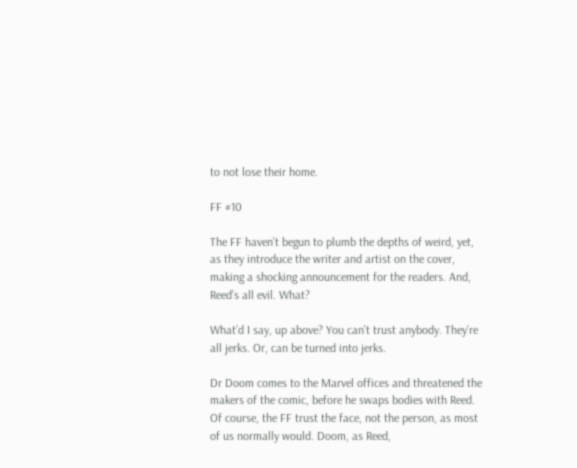to not lose their home.

FF #10

The FF haven’t begun to plumb the depths of weird, yet, as they introduce the writer and artist on the cover, making a shocking announcement for the readers. And, Reed’s all evil. What?

What’d I say, up above? You can’t trust anybody. They’re all jerks. Or, can be turned into jerks.

Dr Doom comes to the Marvel offices and threatened the makers of the comic, before he swaps bodies with Reed. Of course, the FF trust the face, not the person, as most of us normally would. Doom, as Reed,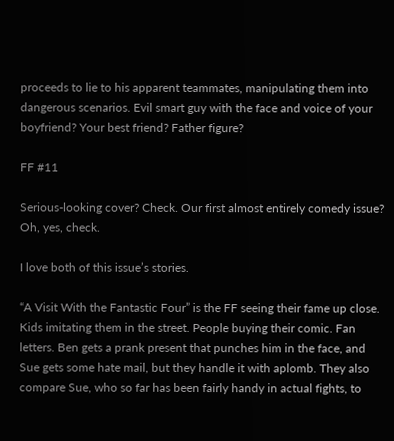proceeds to lie to his apparent teammates, manipulating them into dangerous scenarios. Evil smart guy with the face and voice of your boyfriend? Your best friend? Father figure?

FF #11

Serious-looking cover? Check. Our first almost entirely comedy issue? Oh, yes, check.

I love both of this issue’s stories.

“A Visit With the Fantastic Four” is the FF seeing their fame up close. Kids imitating them in the street. People buying their comic. Fan letters. Ben gets a prank present that punches him in the face, and Sue gets some hate mail, but they handle it with aplomb. They also compare Sue, who so far has been fairly handy in actual fights, to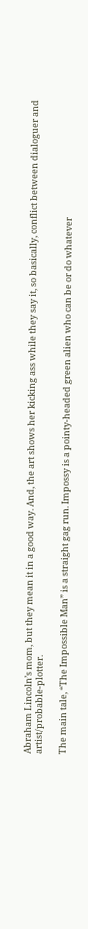Abraham Lincoln’s mom, but they mean it in a good way. And, the art shows her kicking ass while they say it, so basically, conflict between dialoguer and artist/probable-plotter.

The main tale, “The Impossible Man” is a straight gag run. Impossy is a pointy-headed green alien who can be or do whatever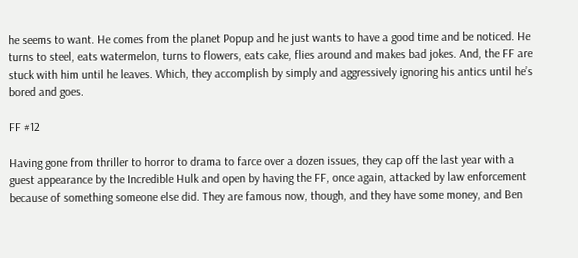he seems to want. He comes from the planet Popup and he just wants to have a good time and be noticed. He turns to steel, eats watermelon, turns to flowers, eats cake, flies around and makes bad jokes. And, the FF are stuck with him until he leaves. Which, they accomplish by simply and aggressively ignoring his antics until he’s bored and goes.

FF #12

Having gone from thriller to horror to drama to farce over a dozen issues, they cap off the last year with a guest appearance by the Incredible Hulk and open by having the FF, once again, attacked by law enforcement because of something someone else did. They are famous now, though, and they have some money, and Ben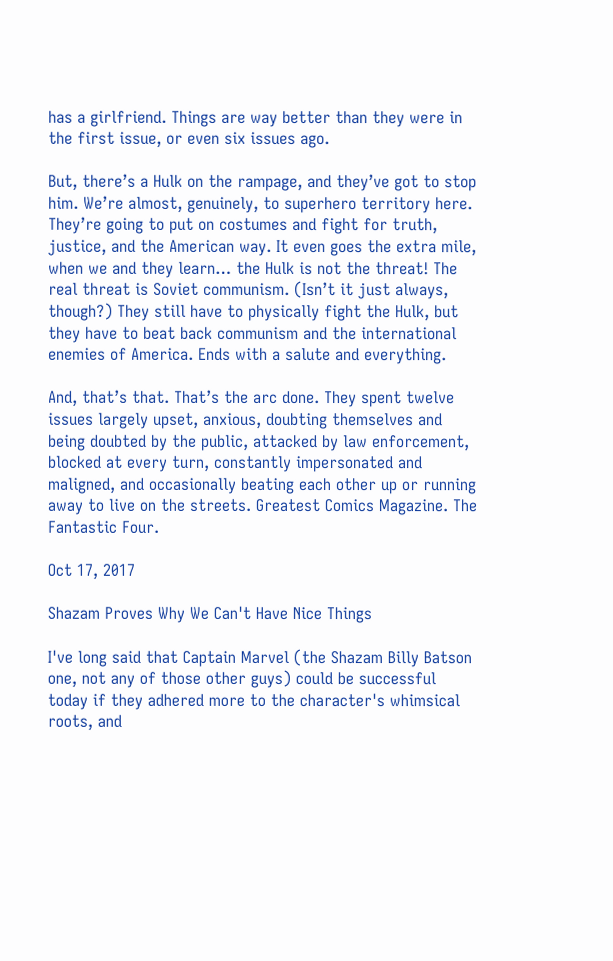has a girlfriend. Things are way better than they were in the first issue, or even six issues ago.

But, there’s a Hulk on the rampage, and they’ve got to stop him. We’re almost, genuinely, to superhero territory here. They’re going to put on costumes and fight for truth, justice, and the American way. It even goes the extra mile, when we and they learn… the Hulk is not the threat! The real threat is Soviet communism. (Isn’t it just always, though?) They still have to physically fight the Hulk, but they have to beat back communism and the international enemies of America. Ends with a salute and everything.

And, that’s that. That’s the arc done. They spent twelve issues largely upset, anxious, doubting themselves and being doubted by the public, attacked by law enforcement, blocked at every turn, constantly impersonated and maligned, and occasionally beating each other up or running away to live on the streets. Greatest Comics Magazine. The Fantastic Four.

Oct 17, 2017

Shazam Proves Why We Can't Have Nice Things

I've long said that Captain Marvel (the Shazam Billy Batson one, not any of those other guys) could be successful today if they adhered more to the character's whimsical roots, and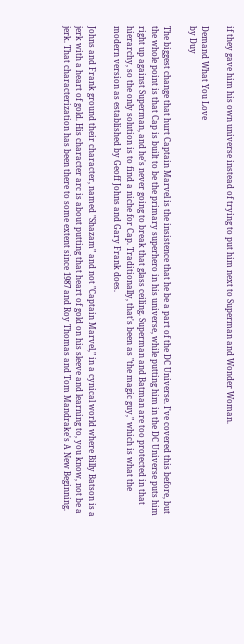if they gave him his own universe instead of trying to put him next to Superman and Wonder Woman.

Demand What You Love
by Duy

The biggest change that hurt Captain Marvel is the insistence that he be a part of the DC Universe. I've covered this before, but the whole point is that Cap is built to be the primary superhero in his universe, while putting him in the DC Universe puts him right up against Superman, and he's never going to break that glass ceiling. Superman and Batman are too protected in that hierarchy, so the only solution is to find a niche for Cap. Traditionally, that's been as "the magic guy," which is what the modern version as established by Geoff Johns and Gary Frank does.

Johns and Frank ground their character, named "Shazam" and not "Captain Marvel," in a cynical world where Billy Batson is a jerk with a heart of gold. His character arc is about putting that heart of gold on his sleeve and learning to, you know, not be a jerk. That characterization has been there to some extent since 1987 and Roy Thomas and Tom Mandrake's A New Beginning.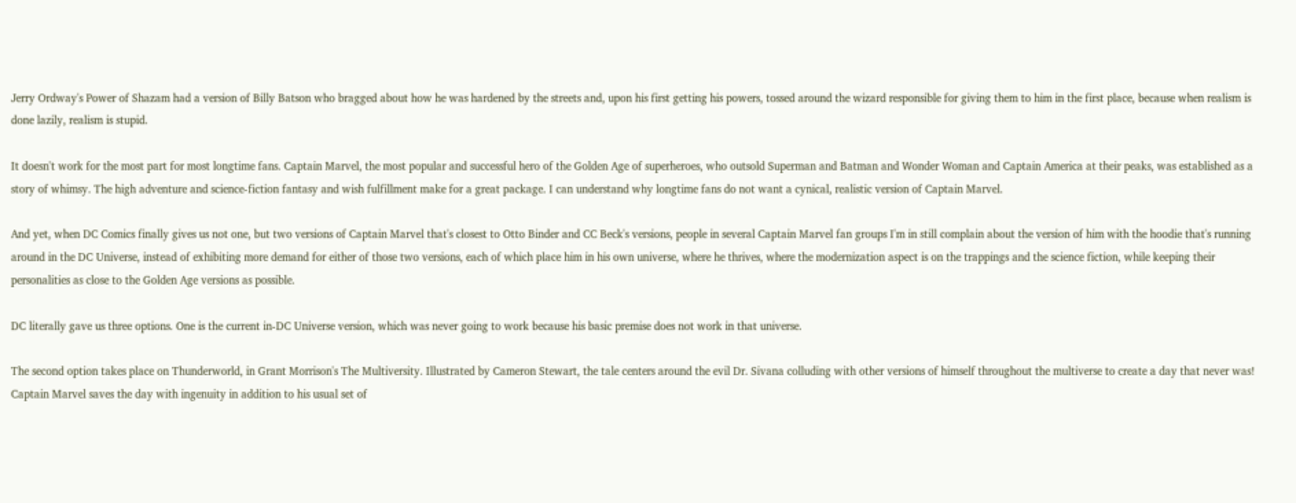Jerry Ordway's Power of Shazam had a version of Billy Batson who bragged about how he was hardened by the streets and, upon his first getting his powers, tossed around the wizard responsible for giving them to him in the first place, because when realism is done lazily, realism is stupid.

It doesn't work for the most part for most longtime fans. Captain Marvel, the most popular and successful hero of the Golden Age of superheroes, who outsold Superman and Batman and Wonder Woman and Captain America at their peaks, was established as a story of whimsy. The high adventure and science-fiction fantasy and wish fulfillment make for a great package. I can understand why longtime fans do not want a cynical, realistic version of Captain Marvel.

And yet, when DC Comics finally gives us not one, but two versions of Captain Marvel that's closest to Otto Binder and CC Beck's versions, people in several Captain Marvel fan groups I'm in still complain about the version of him with the hoodie that's running around in the DC Universe, instead of exhibiting more demand for either of those two versions, each of which place him in his own universe, where he thrives, where the modernization aspect is on the trappings and the science fiction, while keeping their personalities as close to the Golden Age versions as possible.

DC literally gave us three options. One is the current in-DC Universe version, which was never going to work because his basic premise does not work in that universe.

The second option takes place on Thunderworld, in Grant Morrison's The Multiversity. Illustrated by Cameron Stewart, the tale centers around the evil Dr. Sivana colluding with other versions of himself throughout the multiverse to create a day that never was! Captain Marvel saves the day with ingenuity in addition to his usual set of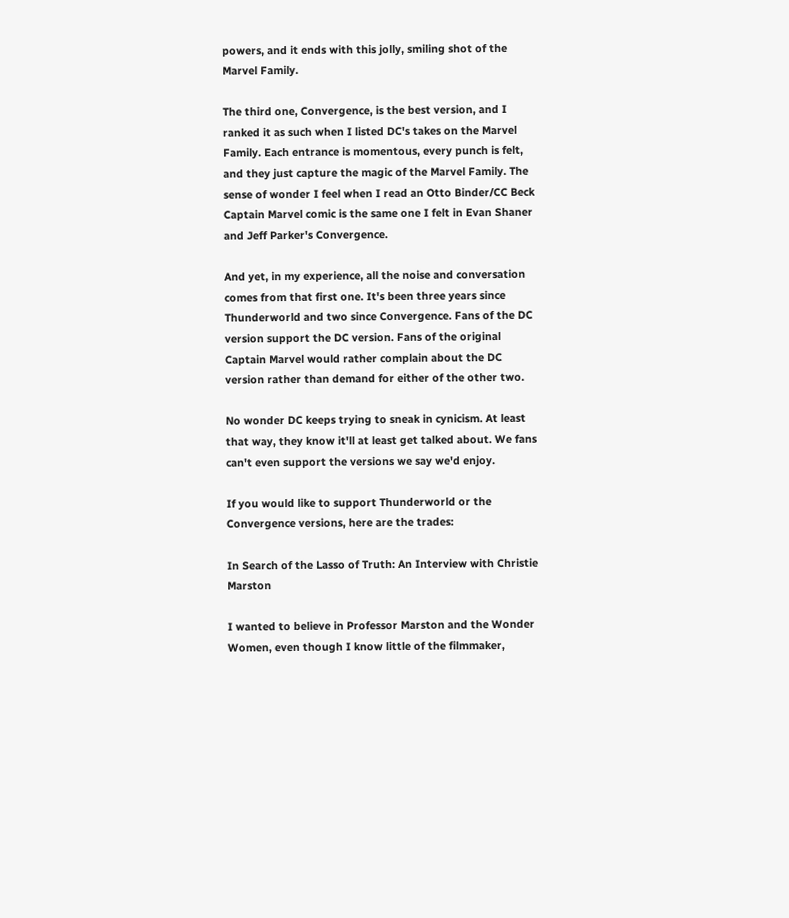powers, and it ends with this jolly, smiling shot of the Marvel Family.

The third one, Convergence, is the best version, and I ranked it as such when I listed DC's takes on the Marvel Family. Each entrance is momentous, every punch is felt, and they just capture the magic of the Marvel Family. The sense of wonder I feel when I read an Otto Binder/CC Beck Captain Marvel comic is the same one I felt in Evan Shaner and Jeff Parker's Convergence.

And yet, in my experience, all the noise and conversation comes from that first one. It's been three years since Thunderworld and two since Convergence. Fans of the DC version support the DC version. Fans of the original Captain Marvel would rather complain about the DC version rather than demand for either of the other two.

No wonder DC keeps trying to sneak in cynicism. At least that way, they know it'll at least get talked about. We fans can't even support the versions we say we'd enjoy.

If you would like to support Thunderworld or the Convergence versions, here are the trades:

In Search of the Lasso of Truth: An Interview with Christie Marston

I wanted to believe in Professor Marston and the Wonder Women, even though I know little of the filmmaker,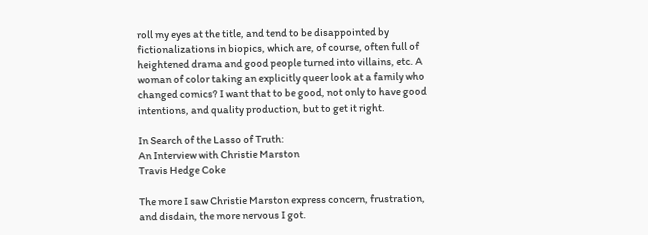roll my eyes at the title, and tend to be disappointed by fictionalizations in biopics, which are, of course, often full of heightened drama and good people turned into villains, etc. A woman of color taking an explicitly queer look at a family who changed comics? I want that to be good, not only to have good intentions, and quality production, but to get it right.

In Search of the Lasso of Truth:
An Interview with Christie Marston
Travis Hedge Coke

The more I saw Christie Marston express concern, frustration, and disdain, the more nervous I got.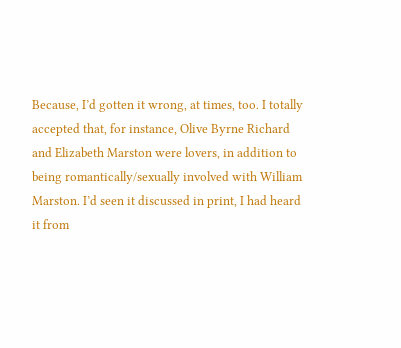Because, I’d gotten it wrong, at times, too. I totally accepted that, for instance, Olive Byrne Richard and Elizabeth Marston were lovers, in addition to being romantically/sexually involved with William Marston. I’d seen it discussed in print, I had heard it from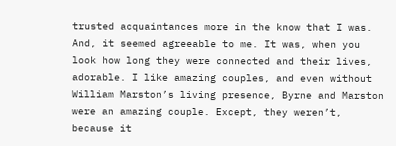trusted acquaintances more in the know that I was. And, it seemed agreeable to me. It was, when you look how long they were connected and their lives, adorable. I like amazing couples, and even without William Marston’s living presence, Byrne and Marston were an amazing couple. Except, they weren’t, because it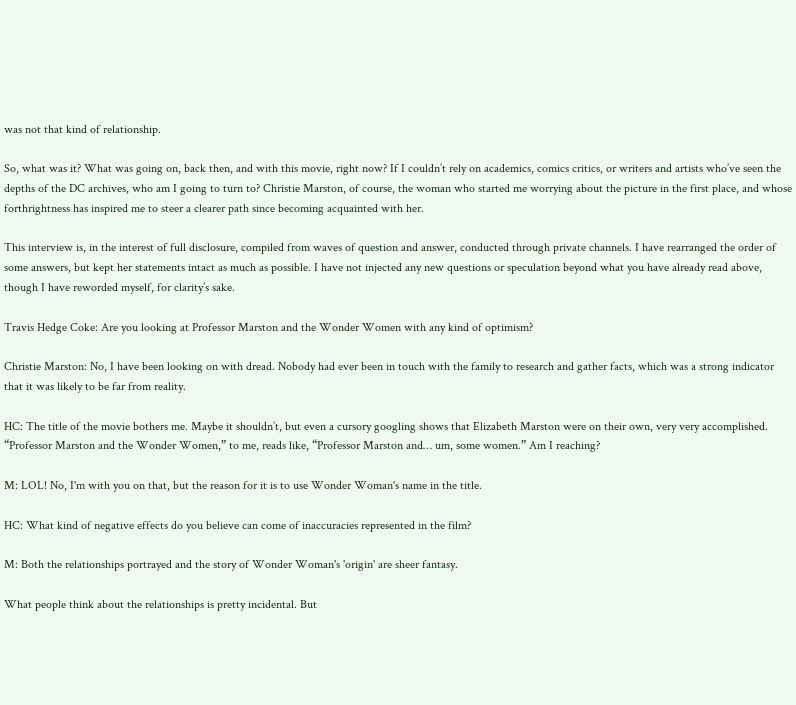was not that kind of relationship.

So, what was it? What was going on, back then, and with this movie, right now? If I couldn’t rely on academics, comics critics, or writers and artists who’ve seen the depths of the DC archives, who am I going to turn to? Christie Marston, of course, the woman who started me worrying about the picture in the first place, and whose forthrightness has inspired me to steer a clearer path since becoming acquainted with her.

This interview is, in the interest of full disclosure, compiled from waves of question and answer, conducted through private channels. I have rearranged the order of some answers, but kept her statements intact as much as possible. I have not injected any new questions or speculation beyond what you have already read above, though I have reworded myself, for clarity’s sake.

Travis Hedge Coke: Are you looking at Professor Marston and the Wonder Women with any kind of optimism?

Christie Marston: No, I have been looking on with dread. Nobody had ever been in touch with the family to research and gather facts, which was a strong indicator that it was likely to be far from reality.

HC: The title of the movie bothers me. Maybe it shouldn’t, but even a cursory googling shows that Elizabeth Marston were on their own, very very accomplished. “Professor Marston and the Wonder Women,” to me, reads like, “Professor Marston and… um, some women.” Am I reaching?

M: LOL! No, I'm with you on that, but the reason for it is to use Wonder Woman's name in the title.

HC: What kind of negative effects do you believe can come of inaccuracies represented in the film?

M: Both the relationships portrayed and the story of Wonder Woman's 'origin' are sheer fantasy.

What people think about the relationships is pretty incidental. But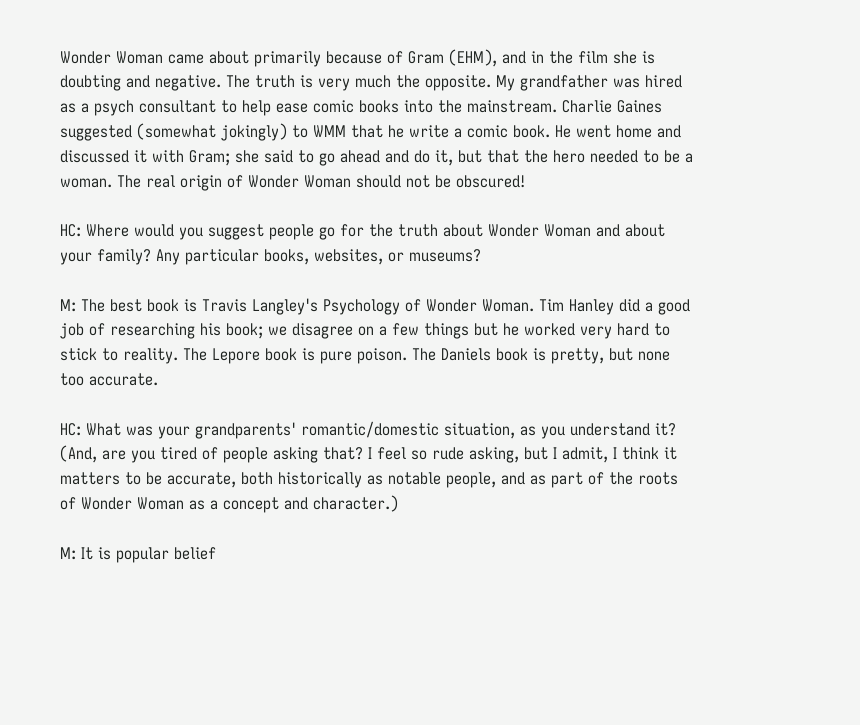Wonder Woman came about primarily because of Gram (EHM), and in the film she is doubting and negative. The truth is very much the opposite. My grandfather was hired as a psych consultant to help ease comic books into the mainstream. Charlie Gaines suggested (somewhat jokingly) to WMM that he write a comic book. He went home and discussed it with Gram; she said to go ahead and do it, but that the hero needed to be a woman. The real origin of Wonder Woman should not be obscured!

HC: Where would you suggest people go for the truth about Wonder Woman and about your family? Any particular books, websites, or museums?

M: The best book is Travis Langley's Psychology of Wonder Woman. Tim Hanley did a good job of researching his book; we disagree on a few things but he worked very hard to stick to reality. The Lepore book is pure poison. The Daniels book is pretty, but none too accurate.

HC: What was your grandparents' romantic/domestic situation, as you understand it? (And, are you tired of people asking that? I feel so rude asking, but I admit, I think it matters to be accurate, both historically as notable people, and as part of the roots of Wonder Woman as a concept and character.)

M: It is popular belief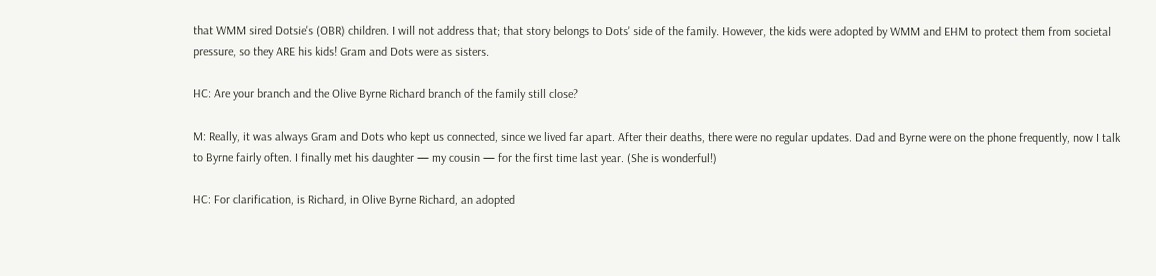that WMM sired Dotsie's (OBR) children. I will not address that; that story belongs to Dots' side of the family. However, the kids were adopted by WMM and EHM to protect them from societal pressure, so they ARE his kids! Gram and Dots were as sisters.

HC: Are your branch and the Olive Byrne Richard branch of the family still close?

M: Really, it was always Gram and Dots who kept us connected, since we lived far apart. After their deaths, there were no regular updates. Dad and Byrne were on the phone frequently, now I talk to Byrne fairly often. I finally met his daughter — my cousin — for the first time last year. (She is wonderful!)

HC: For clarification, is Richard, in Olive Byrne Richard, an adopted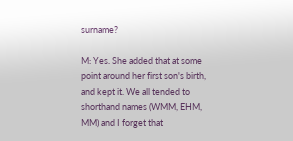surname?

M: Yes. She added that at some point around her first son's birth, and kept it. We all tended to shorthand names (WMM, EHM, MM) and I forget that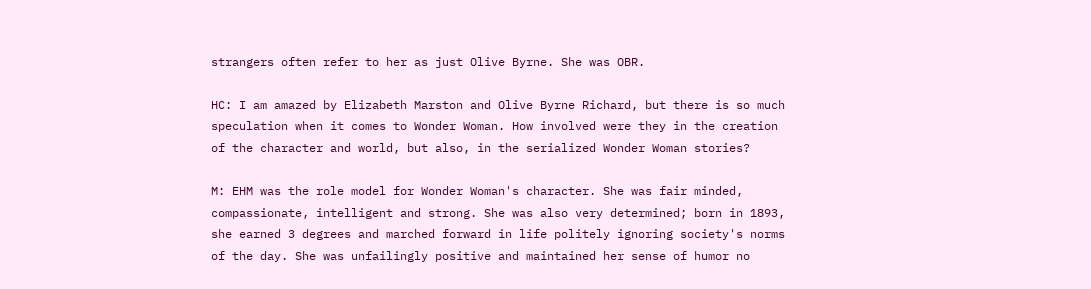strangers often refer to her as just Olive Byrne. She was OBR.

HC: I am amazed by Elizabeth Marston and Olive Byrne Richard, but there is so much speculation when it comes to Wonder Woman. How involved were they in the creation of the character and world, but also, in the serialized Wonder Woman stories?

M: EHM was the role model for Wonder Woman's character. She was fair minded, compassionate, intelligent and strong. She was also very determined; born in 1893, she earned 3 degrees and marched forward in life politely ignoring society's norms of the day. She was unfailingly positive and maintained her sense of humor no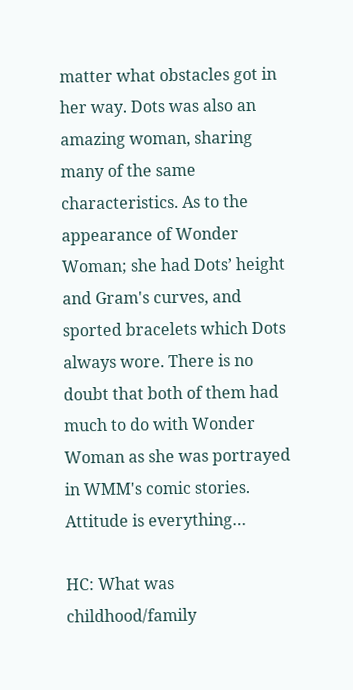matter what obstacles got in her way. Dots was also an amazing woman, sharing many of the same characteristics. As to the appearance of Wonder Woman; she had Dots’ height and Gram's curves, and sported bracelets which Dots always wore. There is no doubt that both of them had much to do with Wonder Woman as she was portrayed in WMM's comic stories. Attitude is everything…

HC: What was childhood/family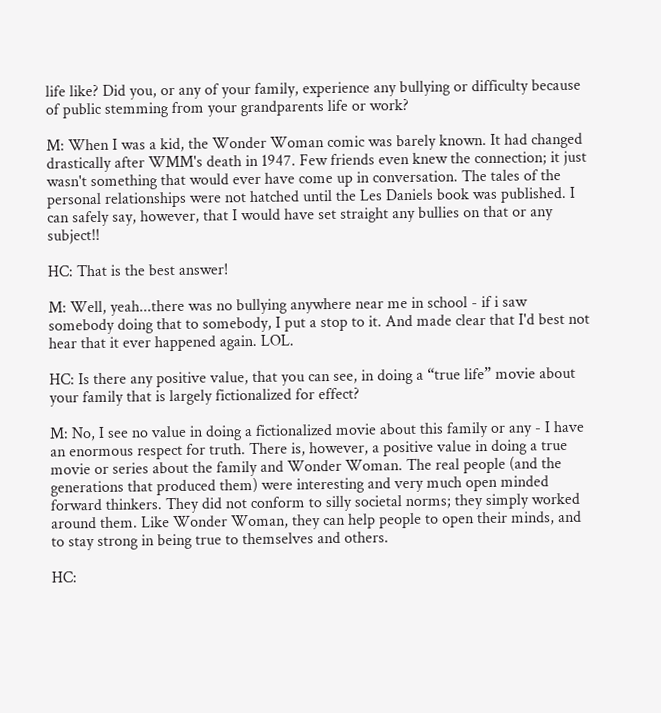life like? Did you, or any of your family, experience any bullying or difficulty because of public stemming from your grandparents life or work?

M: When I was a kid, the Wonder Woman comic was barely known. It had changed drastically after WMM's death in 1947. Few friends even knew the connection; it just wasn't something that would ever have come up in conversation. The tales of the personal relationships were not hatched until the Les Daniels book was published. I can safely say, however, that I would have set straight any bullies on that or any subject!!

HC: That is the best answer!

M: Well, yeah...there was no bullying anywhere near me in school - if i saw somebody doing that to somebody, I put a stop to it. And made clear that I'd best not hear that it ever happened again. LOL.

HC: Is there any positive value, that you can see, in doing a “true life” movie about your family that is largely fictionalized for effect?

M: No, I see no value in doing a fictionalized movie about this family or any - I have an enormous respect for truth. There is, however, a positive value in doing a true movie or series about the family and Wonder Woman. The real people (and the generations that produced them) were interesting and very much open minded forward thinkers. They did not conform to silly societal norms; they simply worked around them. Like Wonder Woman, they can help people to open their minds, and to stay strong in being true to themselves and others.

HC: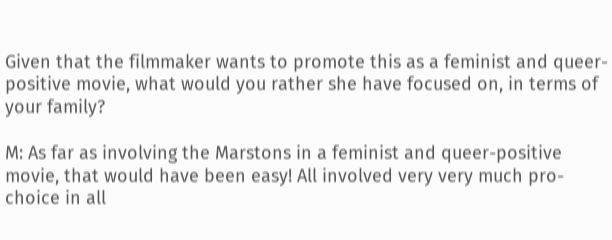Given that the filmmaker wants to promote this as a feminist and queer-positive movie, what would you rather she have focused on, in terms of your family?

M: As far as involving the Marstons in a feminist and queer-positive movie, that would have been easy! All involved very very much pro-choice in all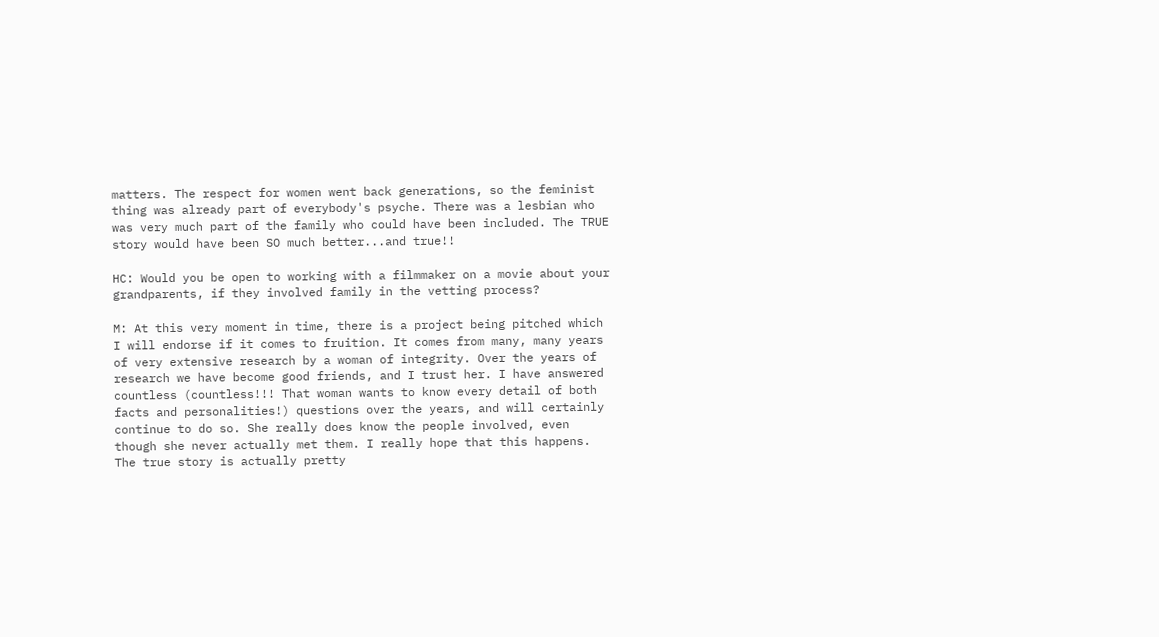matters. The respect for women went back generations, so the feminist thing was already part of everybody's psyche. There was a lesbian who was very much part of the family who could have been included. The TRUE story would have been SO much better...and true!!

HC: Would you be open to working with a filmmaker on a movie about your grandparents, if they involved family in the vetting process?

M: At this very moment in time, there is a project being pitched which I will endorse if it comes to fruition. It comes from many, many years of very extensive research by a woman of integrity. Over the years of research we have become good friends, and I trust her. I have answered countless (countless!!! That woman wants to know every detail of both facts and personalities!) questions over the years, and will certainly continue to do so. She really does know the people involved, even though she never actually met them. I really hope that this happens. The true story is actually pretty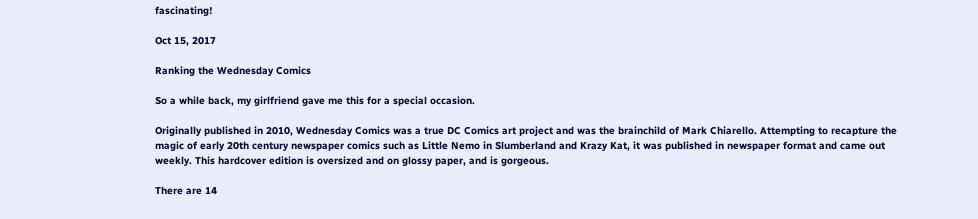fascinating!

Oct 15, 2017

Ranking the Wednesday Comics

So a while back, my girlfriend gave me this for a special occasion.

Originally published in 2010, Wednesday Comics was a true DC Comics art project and was the brainchild of Mark Chiarello. Attempting to recapture the magic of early 20th century newspaper comics such as Little Nemo in Slumberland and Krazy Kat, it was published in newspaper format and came out weekly. This hardcover edition is oversized and on glossy paper, and is gorgeous.

There are 14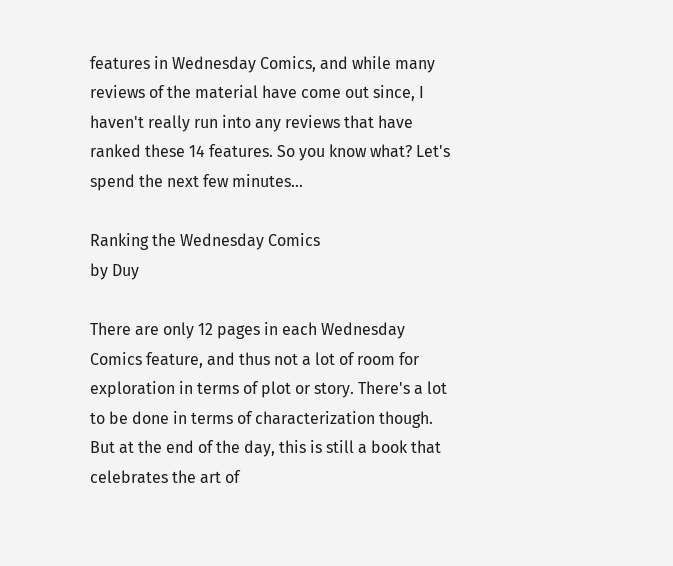features in Wednesday Comics, and while many reviews of the material have come out since, I haven't really run into any reviews that have ranked these 14 features. So you know what? Let's spend the next few minutes...

Ranking the Wednesday Comics
by Duy

There are only 12 pages in each Wednesday Comics feature, and thus not a lot of room for exploration in terms of plot or story. There's a lot to be done in terms of characterization though. But at the end of the day, this is still a book that celebrates the art of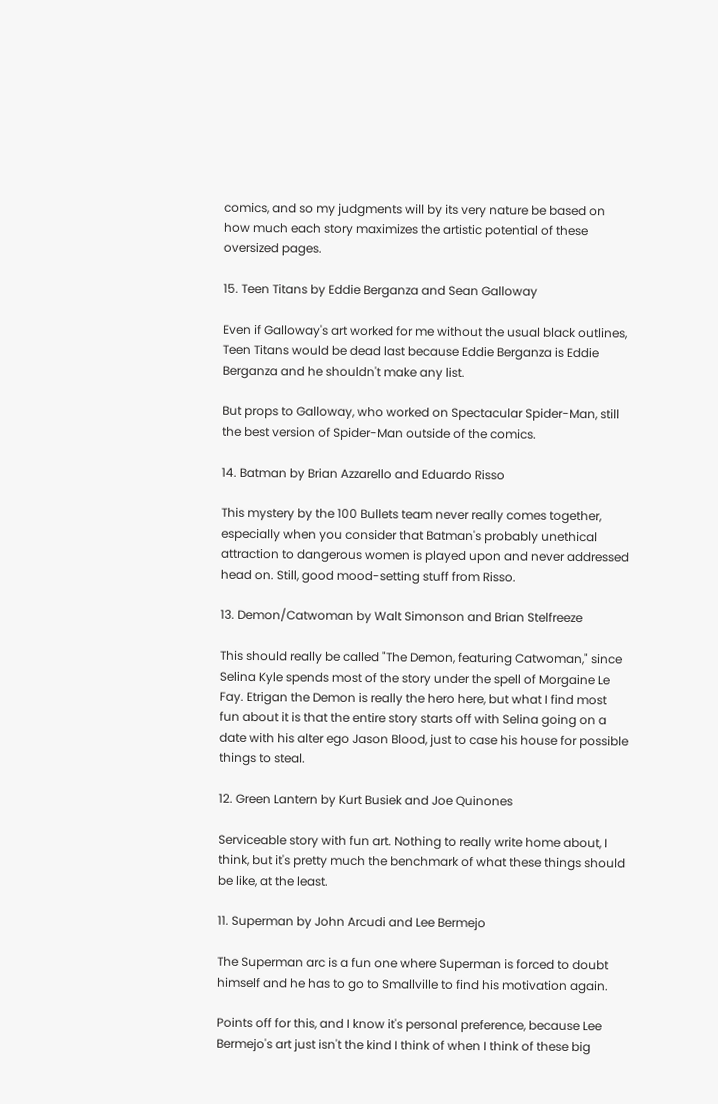comics, and so my judgments will by its very nature be based on how much each story maximizes the artistic potential of these oversized pages.

15. Teen Titans by Eddie Berganza and Sean Galloway

Even if Galloway's art worked for me without the usual black outlines, Teen Titans would be dead last because Eddie Berganza is Eddie Berganza and he shouldn't make any list.

But props to Galloway, who worked on Spectacular Spider-Man, still the best version of Spider-Man outside of the comics.

14. Batman by Brian Azzarello and Eduardo Risso

This mystery by the 100 Bullets team never really comes together, especially when you consider that Batman's probably unethical attraction to dangerous women is played upon and never addressed head on. Still, good mood-setting stuff from Risso.

13. Demon/Catwoman by Walt Simonson and Brian Stelfreeze

This should really be called "The Demon, featuring Catwoman," since Selina Kyle spends most of the story under the spell of Morgaine Le Fay. Etrigan the Demon is really the hero here, but what I find most fun about it is that the entire story starts off with Selina going on a date with his alter ego Jason Blood, just to case his house for possible things to steal.

12. Green Lantern by Kurt Busiek and Joe Quinones

Serviceable story with fun art. Nothing to really write home about, I think, but it's pretty much the benchmark of what these things should be like, at the least.

11. Superman by John Arcudi and Lee Bermejo

The Superman arc is a fun one where Superman is forced to doubt himself and he has to go to Smallville to find his motivation again.

Points off for this, and I know it's personal preference, because Lee Bermejo's art just isn't the kind I think of when I think of these big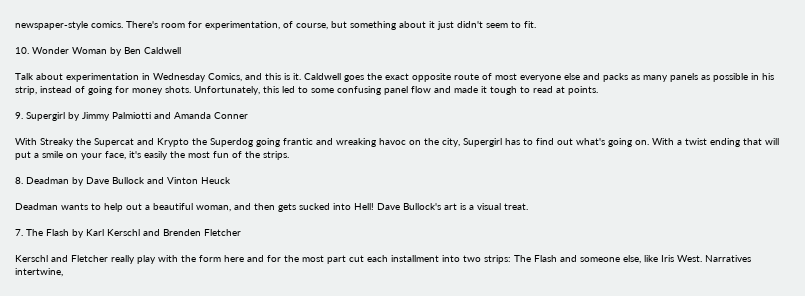newspaper-style comics. There's room for experimentation, of course, but something about it just didn't seem to fit.

10. Wonder Woman by Ben Caldwell

Talk about experimentation in Wednesday Comics, and this is it. Caldwell goes the exact opposite route of most everyone else and packs as many panels as possible in his strip, instead of going for money shots. Unfortunately, this led to some confusing panel flow and made it tough to read at points.

9. Supergirl by Jimmy Palmiotti and Amanda Conner

With Streaky the Supercat and Krypto the Superdog going frantic and wreaking havoc on the city, Supergirl has to find out what's going on. With a twist ending that will put a smile on your face, it's easily the most fun of the strips.

8. Deadman by Dave Bullock and Vinton Heuck

Deadman wants to help out a beautiful woman, and then gets sucked into Hell! Dave Bullock's art is a visual treat.

7. The Flash by Karl Kerschl and Brenden Fletcher

Kerschl and Fletcher really play with the form here and for the most part cut each installment into two strips: The Flash and someone else, like Iris West. Narratives intertwine,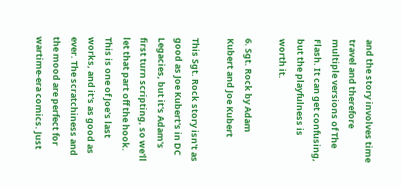and the story involves time travel and therefore multiple versions of The Flash. It can get confusing, but the playfulness is worth it.

6. Sgt. Rock by Adam Kubert and Joe Kubert

This Sgt. Rock story isn't as good as Joe Kubert's in DC Legacies, but it's Adam's first turn scripting, so we'll let that part off the hook. This is one of Joe's last works, and it's as good as ever. The scratchiness and the mood are perfect for wartime-era comics. Just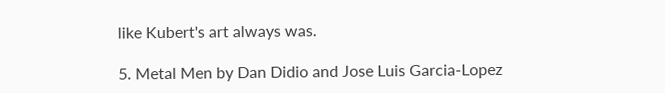like Kubert's art always was.

5. Metal Men by Dan Didio and Jose Luis Garcia-Lopez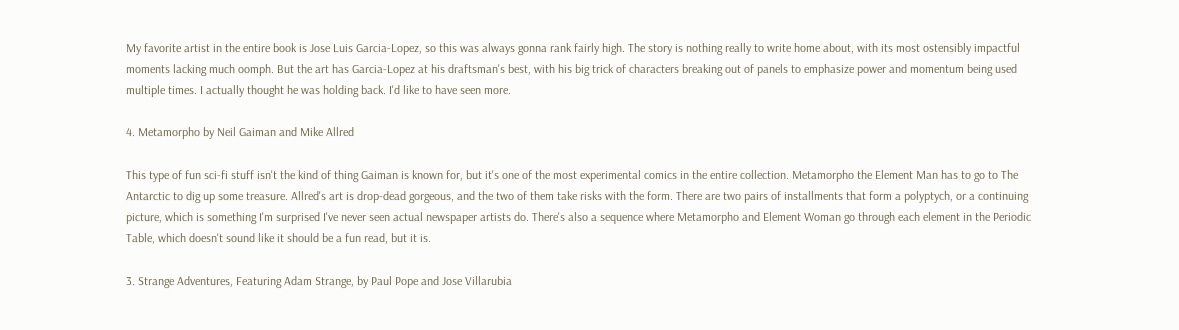My favorite artist in the entire book is Jose Luis Garcia-Lopez, so this was always gonna rank fairly high. The story is nothing really to write home about, with its most ostensibly impactful moments lacking much oomph. But the art has Garcia-Lopez at his draftsman's best, with his big trick of characters breaking out of panels to emphasize power and momentum being used multiple times. I actually thought he was holding back. I'd like to have seen more.

4. Metamorpho by Neil Gaiman and Mike Allred

This type of fun sci-fi stuff isn't the kind of thing Gaiman is known for, but it's one of the most experimental comics in the entire collection. Metamorpho the Element Man has to go to The Antarctic to dig up some treasure. Allred's art is drop-dead gorgeous, and the two of them take risks with the form. There are two pairs of installments that form a polyptych, or a continuing picture, which is something I'm surprised I've never seen actual newspaper artists do. There's also a sequence where Metamorpho and Element Woman go through each element in the Periodic Table, which doesn't sound like it should be a fun read, but it is.

3. Strange Adventures, Featuring Adam Strange, by Paul Pope and Jose Villarubia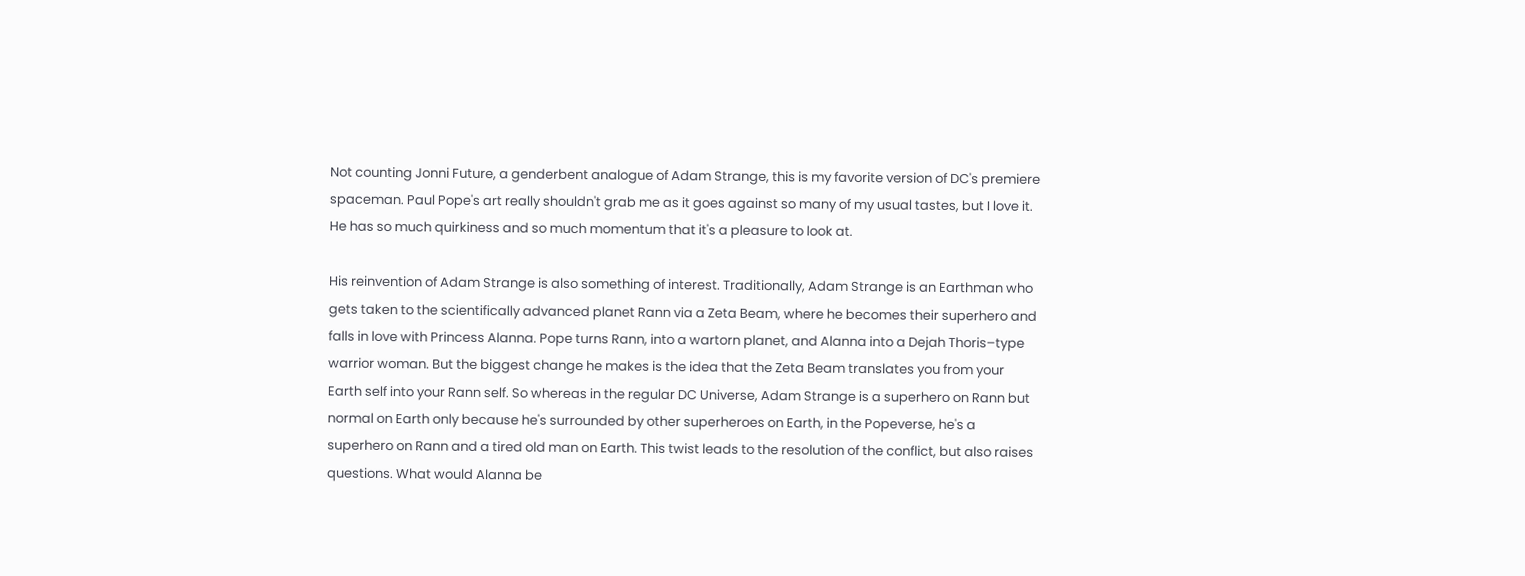Not counting Jonni Future, a genderbent analogue of Adam Strange, this is my favorite version of DC's premiere spaceman. Paul Pope's art really shouldn't grab me as it goes against so many of my usual tastes, but I love it. He has so much quirkiness and so much momentum that it's a pleasure to look at.

His reinvention of Adam Strange is also something of interest. Traditionally, Adam Strange is an Earthman who gets taken to the scientifically advanced planet Rann via a Zeta Beam, where he becomes their superhero and falls in love with Princess Alanna. Pope turns Rann, into a wartorn planet, and Alanna into a Dejah Thoris–type warrior woman. But the biggest change he makes is the idea that the Zeta Beam translates you from your Earth self into your Rann self. So whereas in the regular DC Universe, Adam Strange is a superhero on Rann but normal on Earth only because he's surrounded by other superheroes on Earth, in the Popeverse, he's a superhero on Rann and a tired old man on Earth. This twist leads to the resolution of the conflict, but also raises questions. What would Alanna be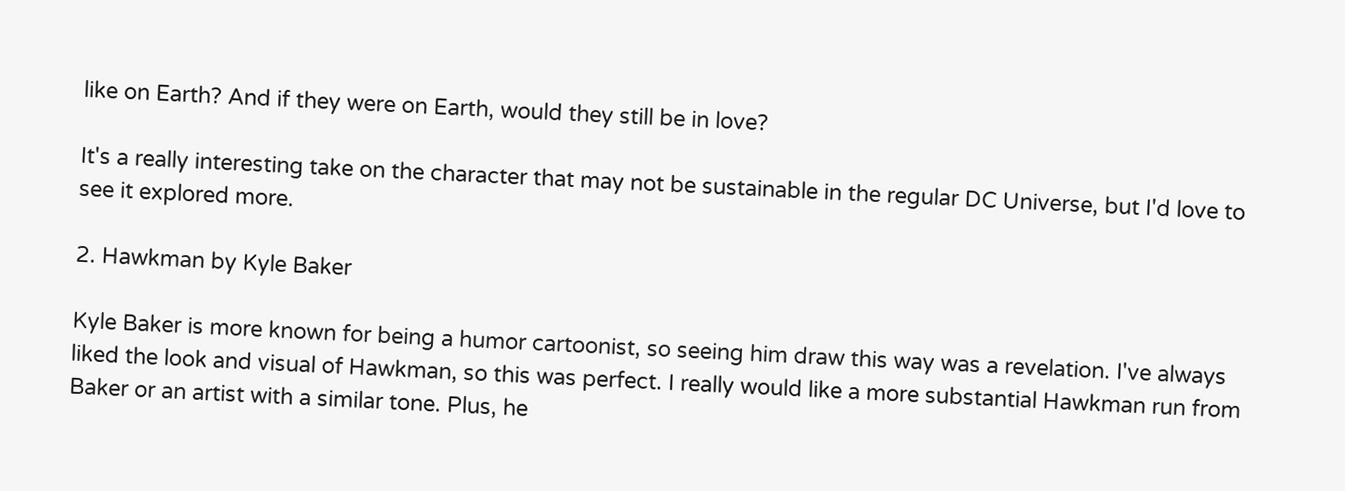like on Earth? And if they were on Earth, would they still be in love?

It's a really interesting take on the character that may not be sustainable in the regular DC Universe, but I'd love to see it explored more.

2. Hawkman by Kyle Baker

Kyle Baker is more known for being a humor cartoonist, so seeing him draw this way was a revelation. I've always liked the look and visual of Hawkman, so this was perfect. I really would like a more substantial Hawkman run from Baker or an artist with a similar tone. Plus, he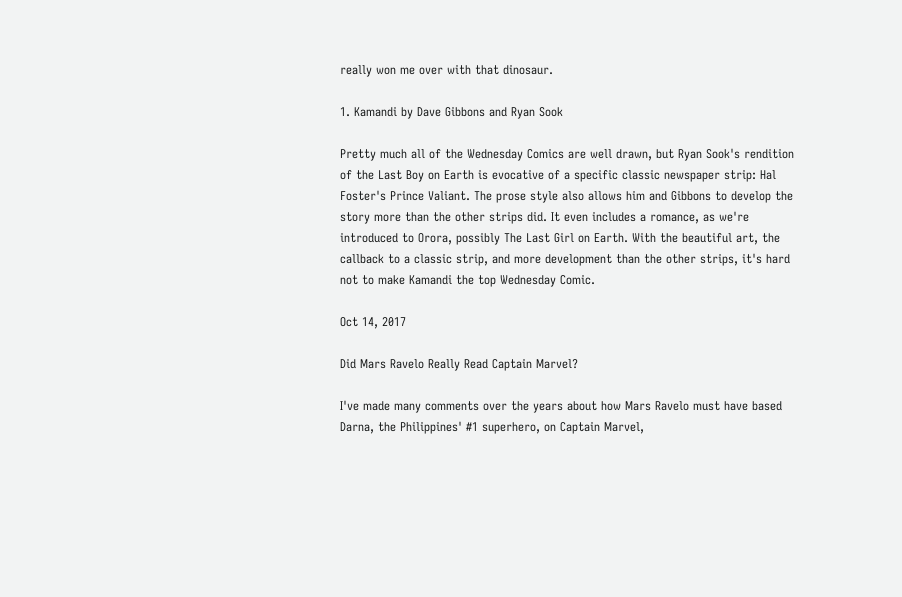really won me over with that dinosaur.

1. Kamandi by Dave Gibbons and Ryan Sook

Pretty much all of the Wednesday Comics are well drawn, but Ryan Sook's rendition of the Last Boy on Earth is evocative of a specific classic newspaper strip: Hal Foster's Prince Valiant. The prose style also allows him and Gibbons to develop the story more than the other strips did. It even includes a romance, as we're introduced to Orora, possibly The Last Girl on Earth. With the beautiful art, the callback to a classic strip, and more development than the other strips, it's hard not to make Kamandi the top Wednesday Comic.

Oct 14, 2017

Did Mars Ravelo Really Read Captain Marvel?

I've made many comments over the years about how Mars Ravelo must have based Darna, the Philippines' #1 superhero, on Captain Marvel,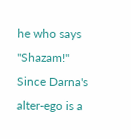he who says "Shazam!" Since Darna's alter-ego is a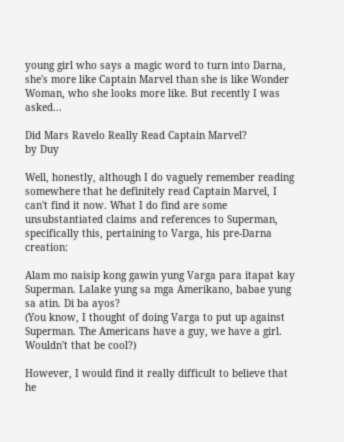young girl who says a magic word to turn into Darna, she's more like Captain Marvel than she is like Wonder Woman, who she looks more like. But recently I was asked...

Did Mars Ravelo Really Read Captain Marvel?
by Duy

Well, honestly, although I do vaguely remember reading somewhere that he definitely read Captain Marvel, I can't find it now. What I do find are some unsubstantiated claims and references to Superman, specifically this, pertaining to Varga, his pre-Darna creation:

Alam mo naisip kong gawin yung Varga para itapat kay Superman. Lalake yung sa mga Amerikano, babae yung sa atin. Di ba ayos?
(You know, I thought of doing Varga to put up against Superman. The Americans have a guy, we have a girl. Wouldn't that be cool?)

However, I would find it really difficult to believe that he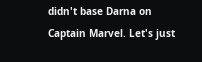didn't base Darna on Captain Marvel. Let's just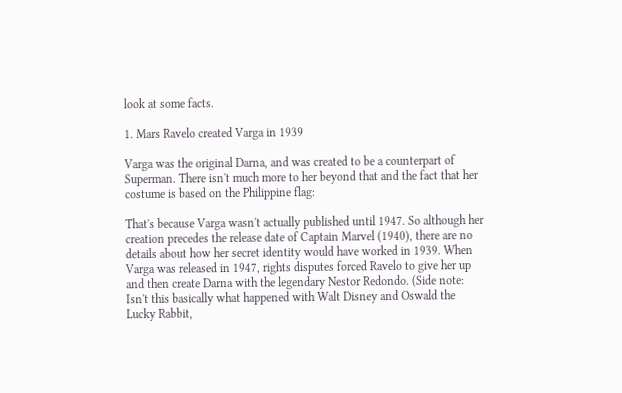look at some facts.

1. Mars Ravelo created Varga in 1939

Varga was the original Darna, and was created to be a counterpart of Superman. There isn't much more to her beyond that and the fact that her costume is based on the Philippine flag:

That's because Varga wasn't actually published until 1947. So although her creation precedes the release date of Captain Marvel (1940), there are no details about how her secret identity would have worked in 1939. When Varga was released in 1947, rights disputes forced Ravelo to give her up and then create Darna with the legendary Nestor Redondo. (Side note: Isn't this basically what happened with Walt Disney and Oswald the Lucky Rabbit,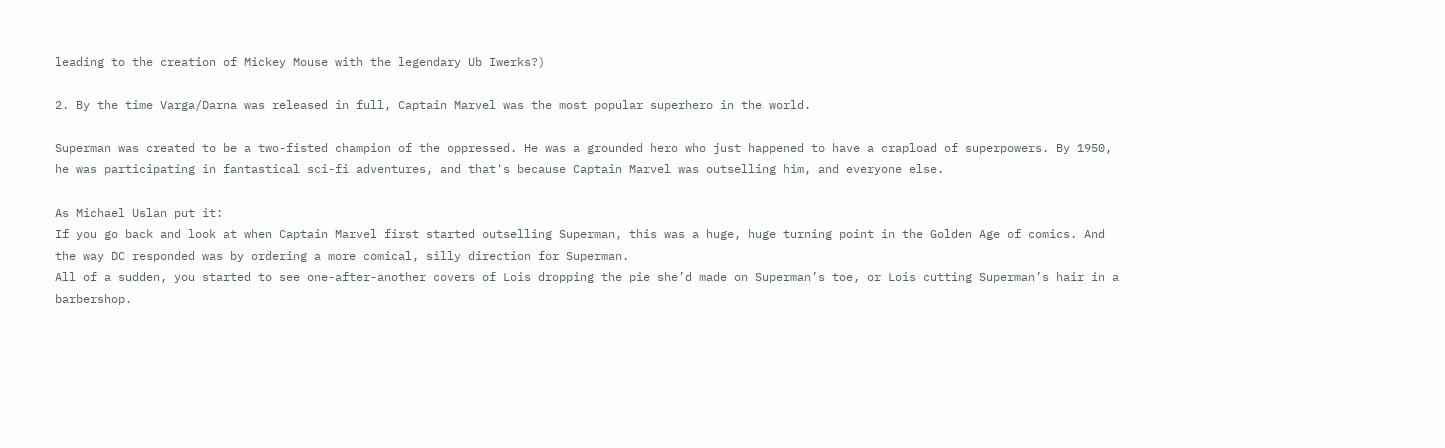leading to the creation of Mickey Mouse with the legendary Ub Iwerks?)

2. By the time Varga/Darna was released in full, Captain Marvel was the most popular superhero in the world.

Superman was created to be a two-fisted champion of the oppressed. He was a grounded hero who just happened to have a crapload of superpowers. By 1950, he was participating in fantastical sci-fi adventures, and that's because Captain Marvel was outselling him, and everyone else.

As Michael Uslan put it:
If you go back and look at when Captain Marvel first started outselling Superman, this was a huge, huge turning point in the Golden Age of comics. And the way DC responded was by ordering a more comical, silly direction for Superman.
All of a sudden, you started to see one-after-another covers of Lois dropping the pie she’d made on Superman’s toe, or Lois cutting Superman’s hair in a barbershop.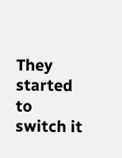They started to switch it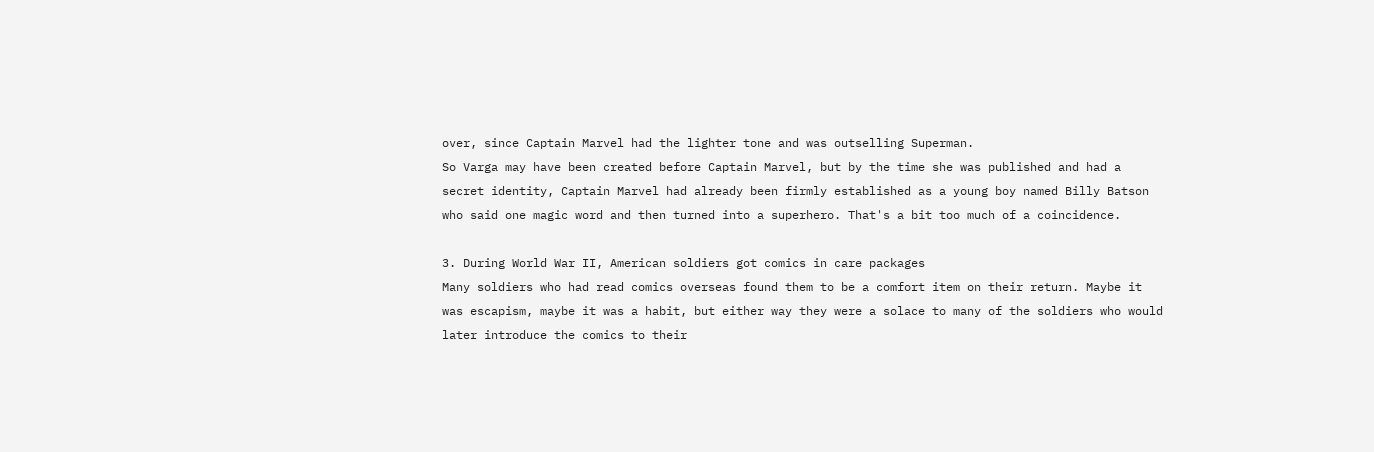over, since Captain Marvel had the lighter tone and was outselling Superman.
So Varga may have been created before Captain Marvel, but by the time she was published and had a secret identity, Captain Marvel had already been firmly established as a young boy named Billy Batson who said one magic word and then turned into a superhero. That's a bit too much of a coincidence.

3. During World War II, American soldiers got comics in care packages
Many soldiers who had read comics overseas found them to be a comfort item on their return. Maybe it was escapism, maybe it was a habit, but either way they were a solace to many of the soldiers who would later introduce the comics to their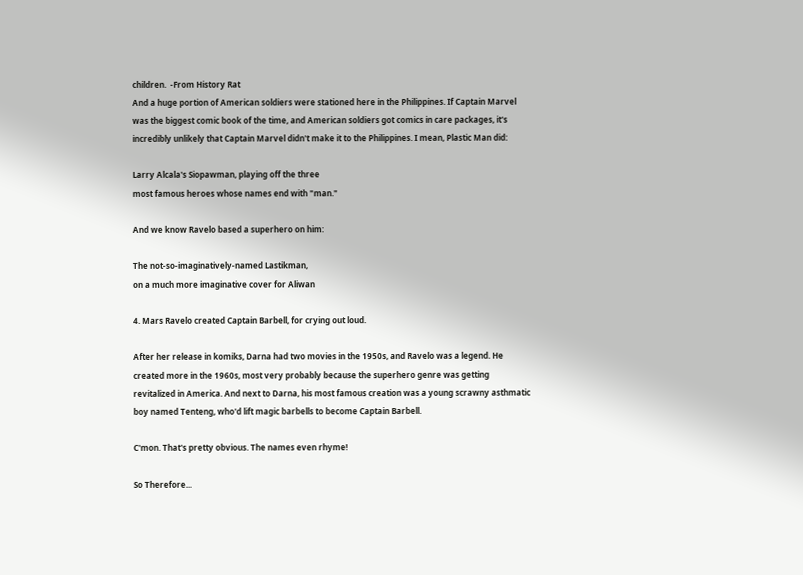children.  -From History Rat
And a huge portion of American soldiers were stationed here in the Philippines. If Captain Marvel was the biggest comic book of the time, and American soldiers got comics in care packages, it's incredibly unlikely that Captain Marvel didn't make it to the Philippines. I mean, Plastic Man did:

Larry Alcala's Siopawman, playing off the three
most famous heroes whose names end with "man."

And we know Ravelo based a superhero on him:

The not-so-imaginatively-named Lastikman,
on a much more imaginative cover for Aliwan

4. Mars Ravelo created Captain Barbell, for crying out loud.

After her release in komiks, Darna had two movies in the 1950s, and Ravelo was a legend. He created more in the 1960s, most very probably because the superhero genre was getting revitalized in America. And next to Darna, his most famous creation was a young scrawny asthmatic boy named Tenteng, who'd lift magic barbells to become Captain Barbell.

C'mon. That's pretty obvious. The names even rhyme!

So Therefore...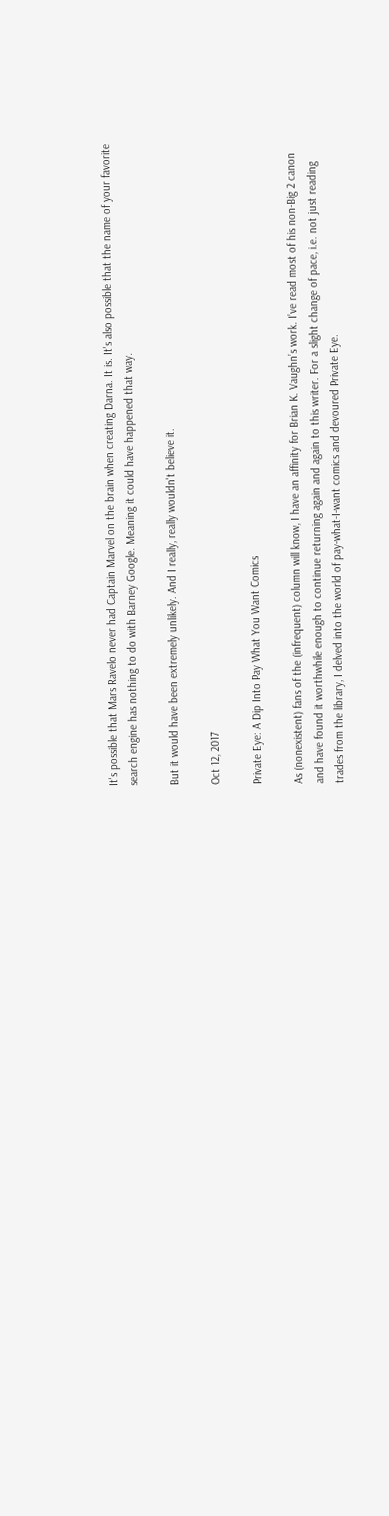It's possible that Mars Ravelo never had Captain Marvel on the brain when creating Darna. It is. It's also possible that the name of your favorite search engine has nothing to do with Barney Google. Meaning it could have happened that way.

But it would have been extremely unlikely. And I really, really wouldn't believe it.

Oct 12, 2017

Private Eye: A Dip Into Pay What You Want Comics

As (nonexistent) fans of the (infrequent) column will know, I have an affinity for Brian K. Vaughn’s work. I’ve read most of his non-Big 2 canon and have found it worthwhile enough to continue returning again and again to this writer. For a slight change of pace, i.e. not just reading trades from the library, I delved into the world of pay-what-I-want comics and devoured Private Eye.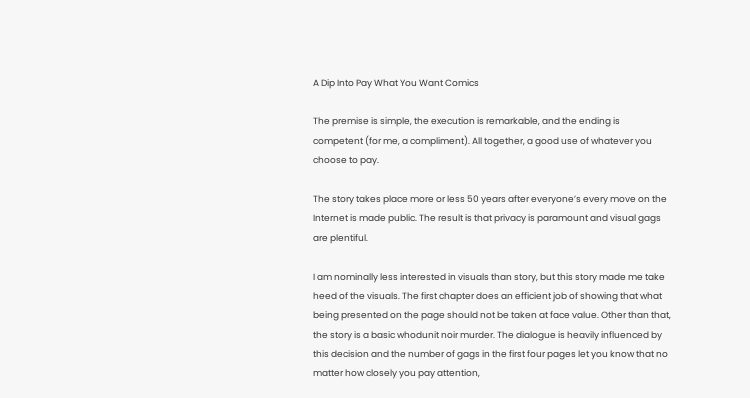A Dip Into Pay What You Want Comics

The premise is simple, the execution is remarkable, and the ending is competent (for me, a compliment). All together, a good use of whatever you choose to pay.

The story takes place more or less 50 years after everyone’s every move on the Internet is made public. The result is that privacy is paramount and visual gags are plentiful.

I am nominally less interested in visuals than story, but this story made me take heed of the visuals. The first chapter does an efficient job of showing that what being presented on the page should not be taken at face value. Other than that, the story is a basic whodunit noir murder. The dialogue is heavily influenced by this decision and the number of gags in the first four pages let you know that no matter how closely you pay attention,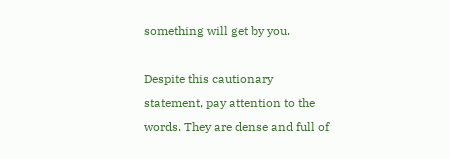something will get by you.

Despite this cautionary statement, pay attention to the words. They are dense and full of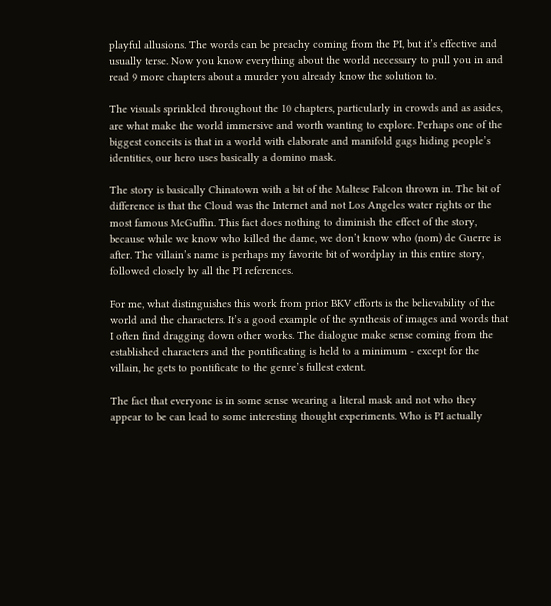playful allusions. The words can be preachy coming from the PI, but it’s effective and usually terse. Now you know everything about the world necessary to pull you in and read 9 more chapters about a murder you already know the solution to.

The visuals sprinkled throughout the 10 chapters, particularly in crowds and as asides, are what make the world immersive and worth wanting to explore. Perhaps one of the biggest conceits is that in a world with elaborate and manifold gags hiding people’s identities, our hero uses basically a domino mask.

The story is basically Chinatown with a bit of the Maltese Falcon thrown in. The bit of difference is that the Cloud was the Internet and not Los Angeles water rights or the most famous McGuffin. This fact does nothing to diminish the effect of the story, because while we know who killed the dame, we don’t know who (nom) de Guerre is after. The villain’s name is perhaps my favorite bit of wordplay in this entire story, followed closely by all the PI references.

For me, what distinguishes this work from prior BKV efforts is the believability of the world and the characters. It’s a good example of the synthesis of images and words that I often find dragging down other works. The dialogue make sense coming from the established characters and the pontificating is held to a minimum - except for the villain, he gets to pontificate to the genre’s fullest extent.

The fact that everyone is in some sense wearing a literal mask and not who they appear to be can lead to some interesting thought experiments. Who is PI actually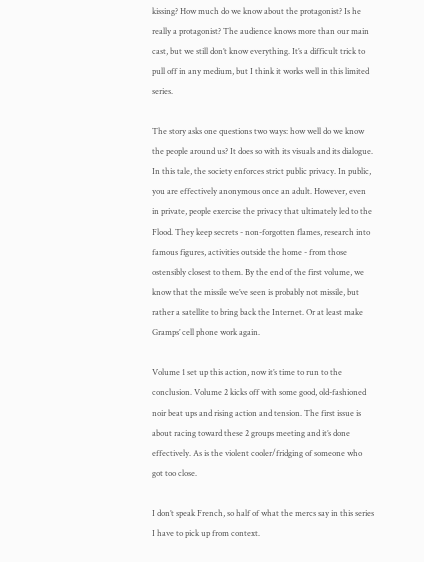kissing? How much do we know about the protagonist? Is he really a protagonist? The audience knows more than our main cast, but we still don’t know everything. It’s a difficult trick to pull off in any medium, but I think it works well in this limited series.

The story asks one questions two ways: how well do we know the people around us? It does so with its visuals and its dialogue. In this tale, the society enforces strict public privacy. In public, you are effectively anonymous once an adult. However, even in private, people exercise the privacy that ultimately led to the Flood. They keep secrets - non-forgotten flames, research into famous figures, activities outside the home - from those ostensibly closest to them. By the end of the first volume, we know that the missile we’ve seen is probably not missile, but rather a satellite to bring back the Internet. Or at least make Gramps’ cell phone work again.

Volume 1 set up this action, now it’s time to run to the conclusion. Volume 2 kicks off with some good, old-fashioned noir beat ups and rising action and tension. The first issue is about racing toward these 2 groups meeting and it’s done effectively. As is the violent cooler/fridging of someone who got too close.

I don’t speak French, so half of what the mercs say in this series I have to pick up from context.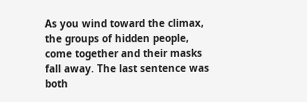As you wind toward the climax, the groups of hidden people, come together and their masks fall away. The last sentence was both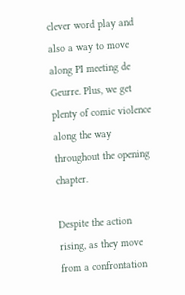clever word play and also a way to move along PI meeting de Geurre. Plus, we get plenty of comic violence along the way throughout the opening chapter.

Despite the action rising, as they move from a confrontation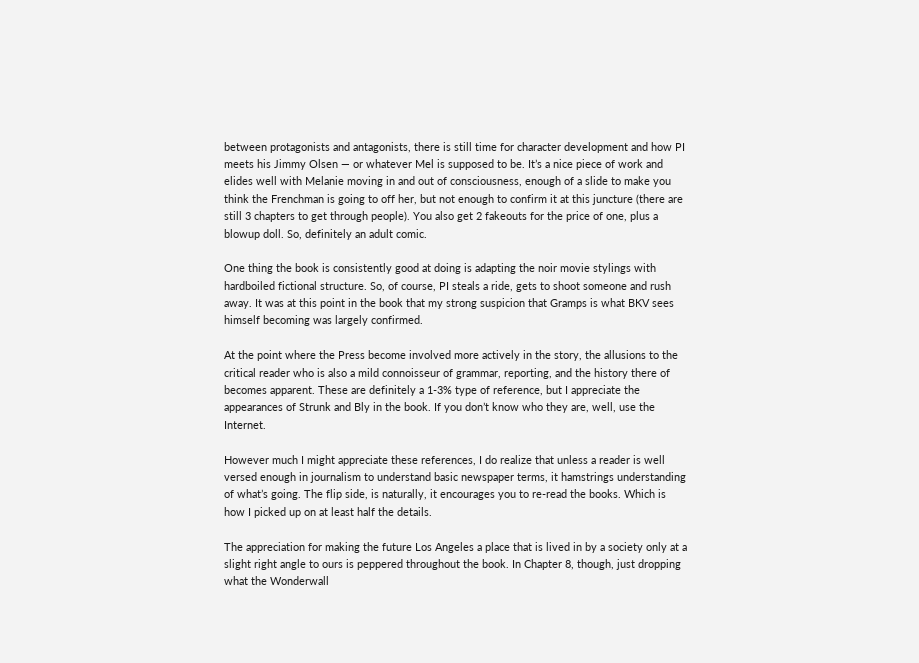between protagonists and antagonists, there is still time for character development and how PI meets his Jimmy Olsen — or whatever Mel is supposed to be. It’s a nice piece of work and elides well with Melanie moving in and out of consciousness, enough of a slide to make you think the Frenchman is going to off her, but not enough to confirm it at this juncture (there are still 3 chapters to get through people). You also get 2 fakeouts for the price of one, plus a blowup doll. So, definitely an adult comic.

One thing the book is consistently good at doing is adapting the noir movie stylings with hardboiled fictional structure. So, of course, PI steals a ride, gets to shoot someone and rush away. It was at this point in the book that my strong suspicion that Gramps is what BKV sees himself becoming was largely confirmed.

At the point where the Press become involved more actively in the story, the allusions to the critical reader who is also a mild connoisseur of grammar, reporting, and the history there of becomes apparent. These are definitely a 1-3% type of reference, but I appreciate the appearances of Strunk and Bly in the book. If you don’t know who they are, well, use the Internet.

However much I might appreciate these references, I do realize that unless a reader is well versed enough in journalism to understand basic newspaper terms, it hamstrings understanding of what’s going. The flip side, is naturally, it encourages you to re-read the books. Which is how I picked up on at least half the details.

The appreciation for making the future Los Angeles a place that is lived in by a society only at a slight right angle to ours is peppered throughout the book. In Chapter 8, though, just dropping what the Wonderwall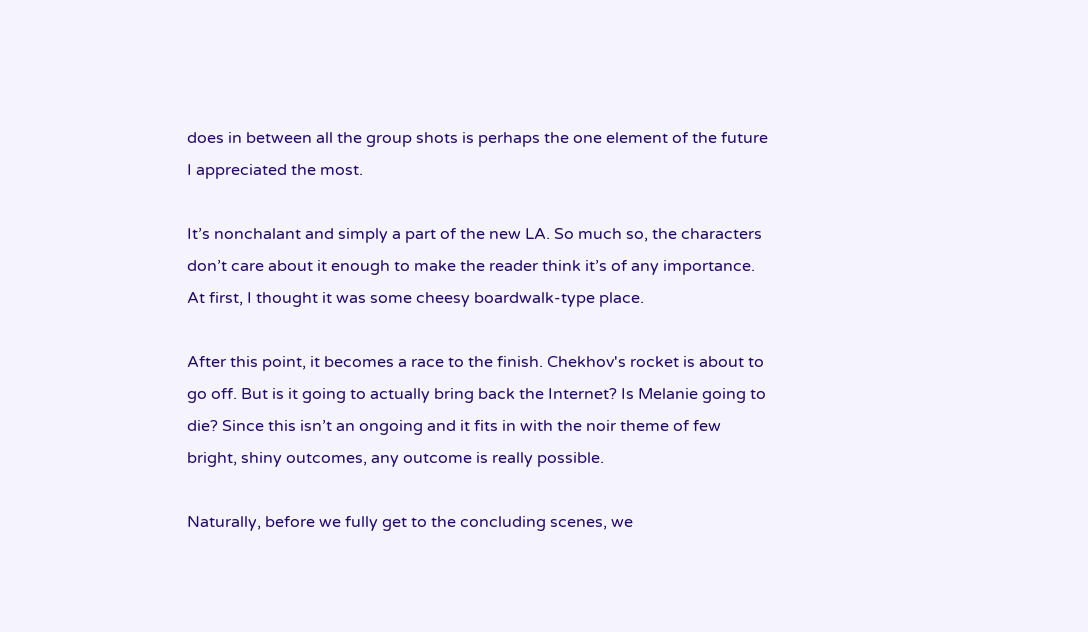does in between all the group shots is perhaps the one element of the future I appreciated the most.

It’s nonchalant and simply a part of the new LA. So much so, the characters don’t care about it enough to make the reader think it’s of any importance. At first, I thought it was some cheesy boardwalk-type place.

After this point, it becomes a race to the finish. Chekhov's rocket is about to go off. But is it going to actually bring back the Internet? Is Melanie going to die? Since this isn’t an ongoing and it fits in with the noir theme of few bright, shiny outcomes, any outcome is really possible.

Naturally, before we fully get to the concluding scenes, we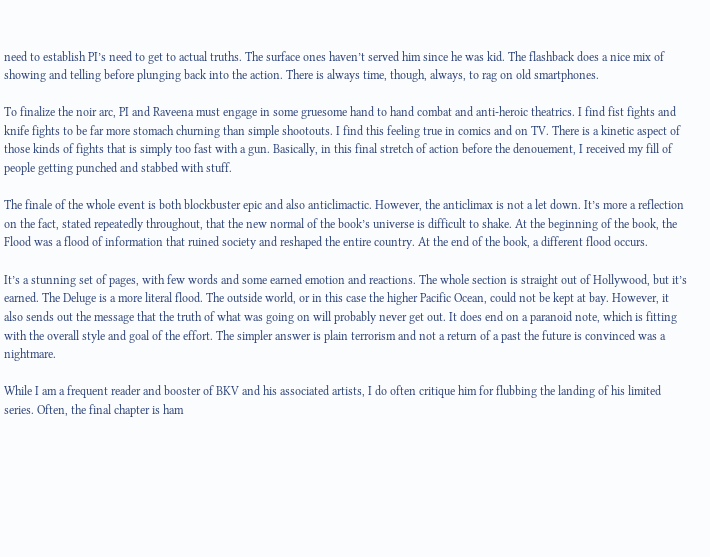need to establish PI’s need to get to actual truths. The surface ones haven’t served him since he was kid. The flashback does a nice mix of showing and telling before plunging back into the action. There is always time, though, always, to rag on old smartphones.

To finalize the noir arc, PI and Raveena must engage in some gruesome hand to hand combat and anti-heroic theatrics. I find fist fights and knife fights to be far more stomach churning than simple shootouts. I find this feeling true in comics and on TV. There is a kinetic aspect of those kinds of fights that is simply too fast with a gun. Basically, in this final stretch of action before the denouement, I received my fill of people getting punched and stabbed with stuff.

The finale of the whole event is both blockbuster epic and also anticlimactic. However, the anticlimax is not a let down. It’s more a reflection on the fact, stated repeatedly throughout, that the new normal of the book’s universe is difficult to shake. At the beginning of the book, the Flood was a flood of information that ruined society and reshaped the entire country. At the end of the book, a different flood occurs.

It’s a stunning set of pages, with few words and some earned emotion and reactions. The whole section is straight out of Hollywood, but it’s earned. The Deluge is a more literal flood. The outside world, or in this case the higher Pacific Ocean, could not be kept at bay. However, it also sends out the message that the truth of what was going on will probably never get out. It does end on a paranoid note, which is fitting with the overall style and goal of the effort. The simpler answer is plain terrorism and not a return of a past the future is convinced was a nightmare.

While I am a frequent reader and booster of BKV and his associated artists, I do often critique him for flubbing the landing of his limited series. Often, the final chapter is ham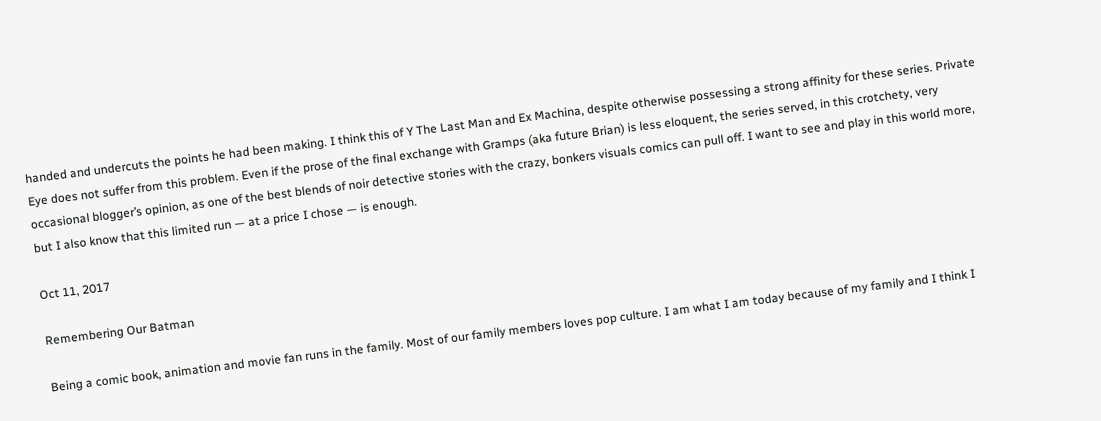handed and undercuts the points he had been making. I think this of Y The Last Man and Ex Machina, despite otherwise possessing a strong affinity for these series. Private Eye does not suffer from this problem. Even if the prose of the final exchange with Gramps (aka future Brian) is less eloquent, the series served, in this crotchety, very occasional blogger’s opinion, as one of the best blends of noir detective stories with the crazy, bonkers visuals comics can pull off. I want to see and play in this world more, but I also know that this limited run — at a price I chose — is enough.

Oct 11, 2017

Remembering Our Batman

Being a comic book, animation and movie fan runs in the family. Most of our family members loves pop culture. I am what I am today because of my family and I think I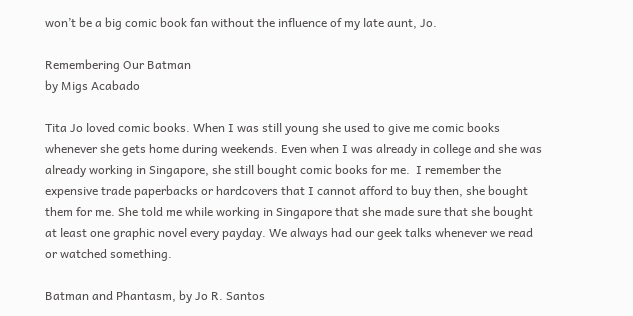won’t be a big comic book fan without the influence of my late aunt, Jo.

Remembering Our Batman
by Migs Acabado

Tita Jo loved comic books. When I was still young she used to give me comic books whenever she gets home during weekends. Even when I was already in college and she was already working in Singapore, she still bought comic books for me.  I remember the expensive trade paperbacks or hardcovers that I cannot afford to buy then, she bought them for me. She told me while working in Singapore that she made sure that she bought at least one graphic novel every payday. We always had our geek talks whenever we read or watched something.

Batman and Phantasm, by Jo R. Santos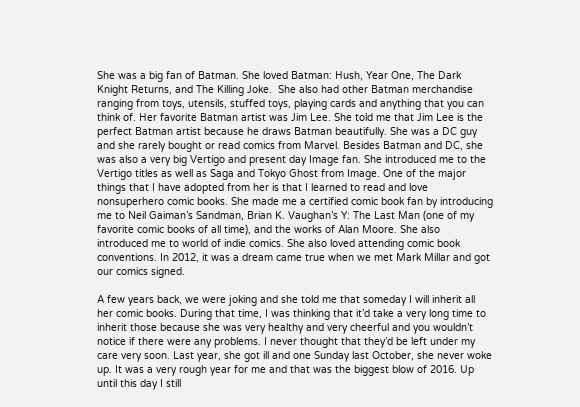She was a big fan of Batman. She loved Batman: Hush, Year One, The Dark Knight Returns, and The Killing Joke.  She also had other Batman merchandise ranging from toys, utensils, stuffed toys, playing cards and anything that you can think of. Her favorite Batman artist was Jim Lee. She told me that Jim Lee is the perfect Batman artist because he draws Batman beautifully. She was a DC guy and she rarely bought or read comics from Marvel. Besides Batman and DC, she was also a very big Vertigo and present day Image fan. She introduced me to the Vertigo titles as well as Saga and Tokyo Ghost from Image. One of the major things that I have adopted from her is that I learned to read and love nonsuperhero comic books. She made me a certified comic book fan by introducing me to Neil Gaiman’s Sandman, Brian K. Vaughan’s Y: The Last Man (one of my favorite comic books of all time), and the works of Alan Moore. She also introduced me to world of indie comics. She also loved attending comic book conventions. In 2012, it was a dream came true when we met Mark Millar and got our comics signed.

A few years back, we were joking and she told me that someday I will inherit all her comic books. During that time, I was thinking that it’d take a very long time to inherit those because she was very healthy and very cheerful and you wouldn’t notice if there were any problems. I never thought that they’d be left under my care very soon. Last year, she got ill and one Sunday last October, she never woke up. It was a very rough year for me and that was the biggest blow of 2016. Up until this day I still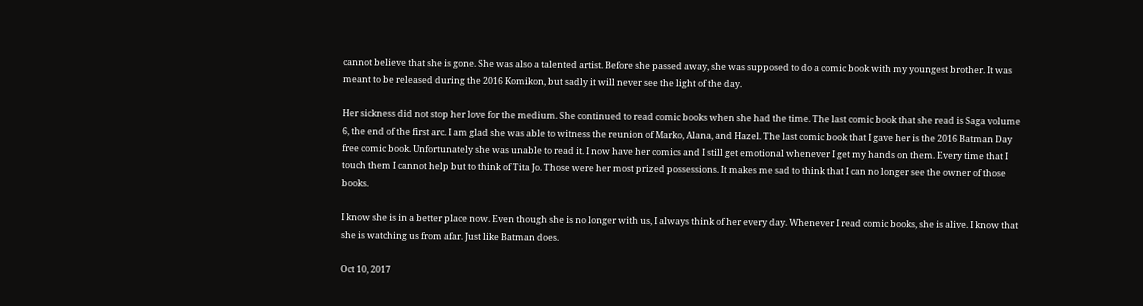cannot believe that she is gone. She was also a talented artist. Before she passed away, she was supposed to do a comic book with my youngest brother. It was meant to be released during the 2016 Komikon, but sadly it will never see the light of the day.

Her sickness did not stop her love for the medium. She continued to read comic books when she had the time. The last comic book that she read is Saga volume 6, the end of the first arc. I am glad she was able to witness the reunion of Marko, Alana, and Hazel. The last comic book that I gave her is the 2016 Batman Day free comic book. Unfortunately she was unable to read it. I now have her comics and I still get emotional whenever I get my hands on them. Every time that I touch them I cannot help but to think of Tita Jo. Those were her most prized possessions. It makes me sad to think that I can no longer see the owner of those books.

I know she is in a better place now. Even though she is no longer with us, I always think of her every day. Whenever I read comic books, she is alive. I know that she is watching us from afar. Just like Batman does.

Oct 10, 2017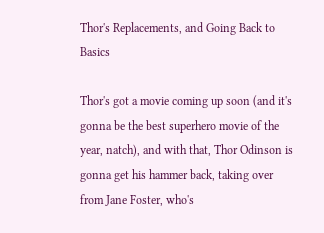Thor's Replacements, and Going Back to Basics

Thor's got a movie coming up soon (and it's gonna be the best superhero movie of the year, natch), and with that, Thor Odinson is gonna get his hammer back, taking over from Jane Foster, who's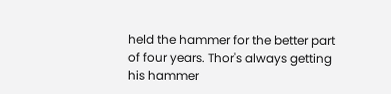held the hammer for the better part of four years. Thor's always getting his hammer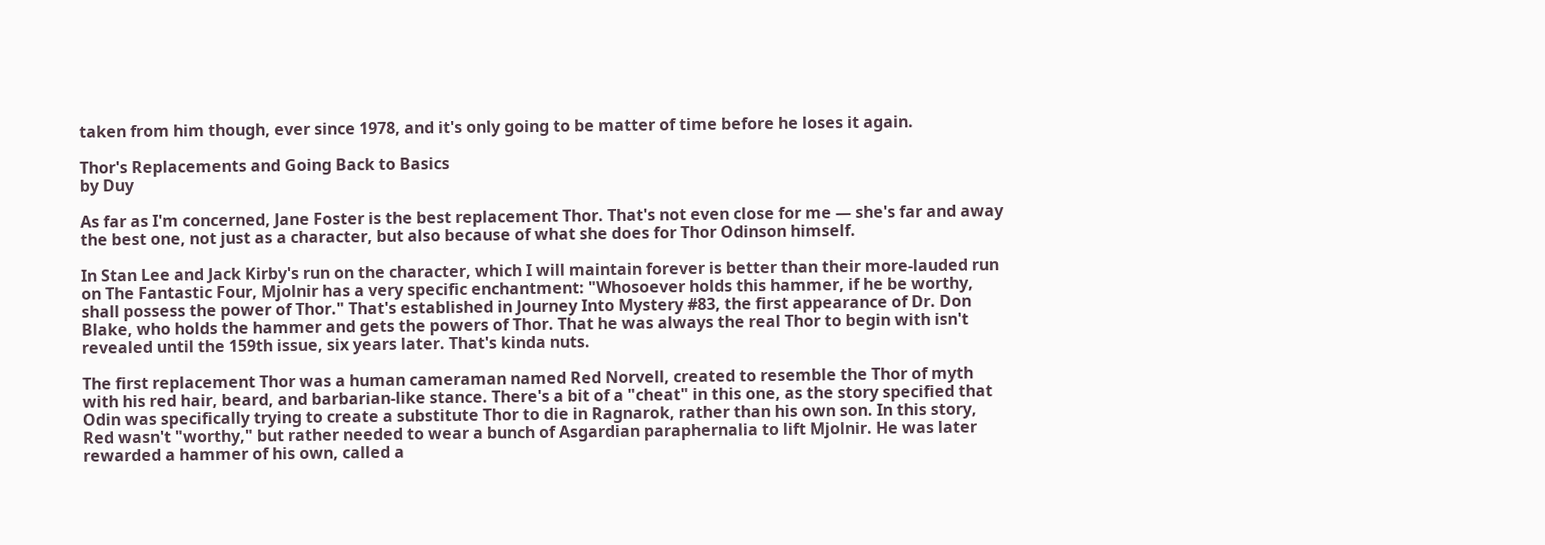taken from him though, ever since 1978, and it's only going to be matter of time before he loses it again.

Thor's Replacements and Going Back to Basics
by Duy

As far as I'm concerned, Jane Foster is the best replacement Thor. That's not even close for me — she's far and away the best one, not just as a character, but also because of what she does for Thor Odinson himself.

In Stan Lee and Jack Kirby's run on the character, which I will maintain forever is better than their more-lauded run on The Fantastic Four, Mjolnir has a very specific enchantment: "Whosoever holds this hammer, if he be worthy, shall possess the power of Thor." That's established in Journey Into Mystery #83, the first appearance of Dr. Don Blake, who holds the hammer and gets the powers of Thor. That he was always the real Thor to begin with isn't revealed until the 159th issue, six years later. That's kinda nuts.

The first replacement Thor was a human cameraman named Red Norvell, created to resemble the Thor of myth with his red hair, beard, and barbarian-like stance. There's a bit of a "cheat" in this one, as the story specified that Odin was specifically trying to create a substitute Thor to die in Ragnarok, rather than his own son. In this story, Red wasn't "worthy," but rather needed to wear a bunch of Asgardian paraphernalia to lift Mjolnir. He was later rewarded a hammer of his own, called a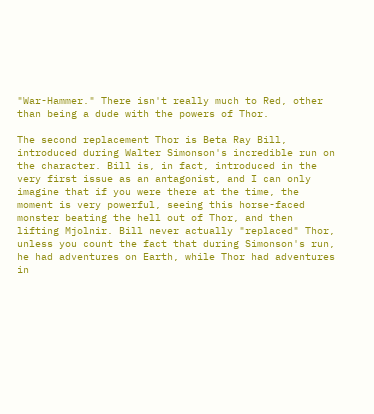"War-Hammer." There isn't really much to Red, other than being a dude with the powers of Thor.

The second replacement Thor is Beta Ray Bill, introduced during Walter Simonson's incredible run on the character. Bill is, in fact, introduced in the very first issue as an antagonist, and I can only imagine that if you were there at the time, the moment is very powerful, seeing this horse-faced monster beating the hell out of Thor, and then lifting Mjolnir. Bill never actually "replaced" Thor, unless you count the fact that during Simonson's run, he had adventures on Earth, while Thor had adventures in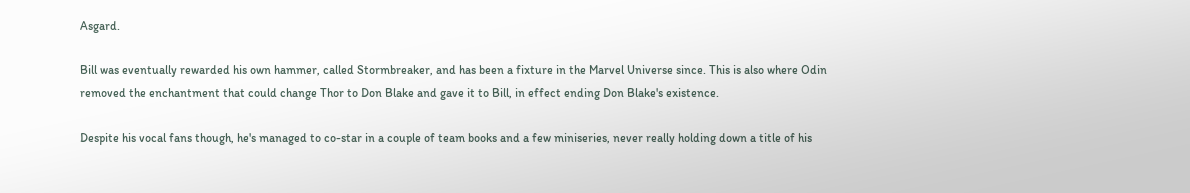Asgard.

Bill was eventually rewarded his own hammer, called Stormbreaker, and has been a fixture in the Marvel Universe since. This is also where Odin removed the enchantment that could change Thor to Don Blake and gave it to Bill, in effect ending Don Blake's existence.

Despite his vocal fans though, he's managed to co-star in a couple of team books and a few miniseries, never really holding down a title of his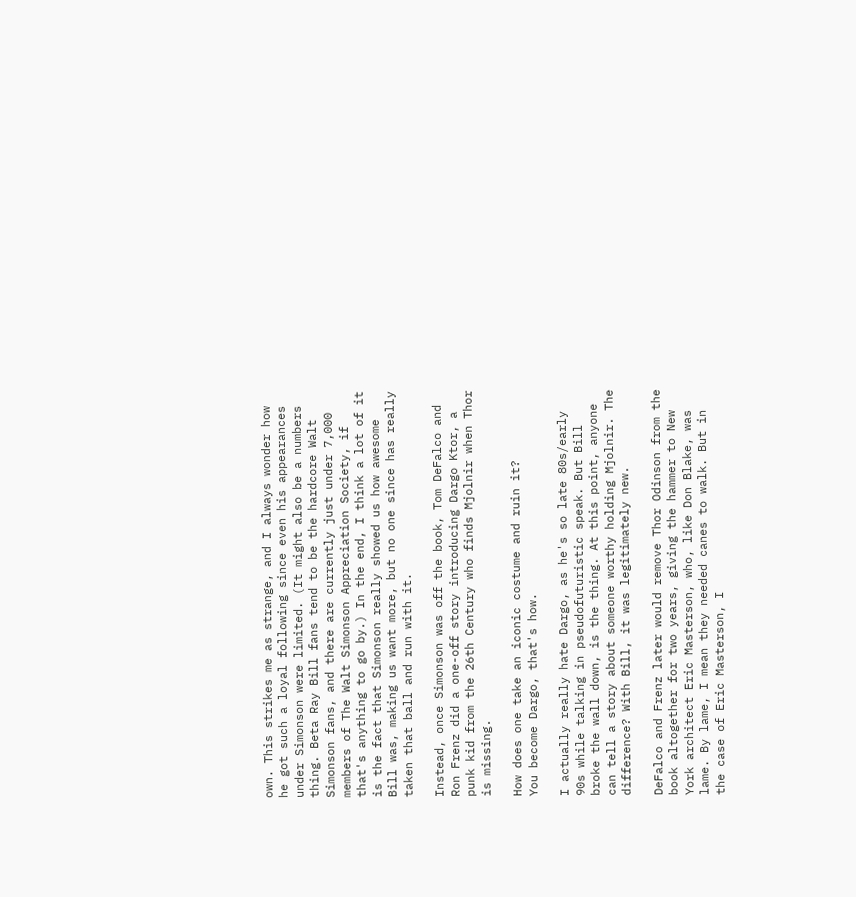own. This strikes me as strange, and I always wonder how he got such a loyal following since even his appearances under Simonson were limited. (It might also be a numbers thing. Beta Ray Bill fans tend to be the hardcore Walt Simonson fans, and there are currently just under 7,000 members of The Walt Simonson Appreciation Society, if that's anything to go by.) In the end, I think a lot of it is the fact that Simonson really showed us how awesome Bill was, making us want more, but no one since has really taken that ball and run with it.

Instead, once Simonson was off the book, Tom DeFalco and Ron Frenz did a one-off story introducing Dargo Ktor, a punk kid from the 26th Century who finds Mjolnir when Thor is missing.

How does one take an iconic costume and ruin it?
You become Dargo, that's how.

I actually really hate Dargo, as he's so late 80s/early 90s while talking in pseudofuturistic speak. But Bill broke the wall down, is the thing. At this point, anyone can tell a story about someone worthy holding Mjolnir. The difference? With Bill, it was legitimately new.

DeFalco and Frenz later would remove Thor Odinson from the book altogether for two years, giving the hammer to New York architect Eric Masterson, who, like Don Blake, was lame. By lame, I mean they needed canes to walk. But in the case of Eric Masterson, I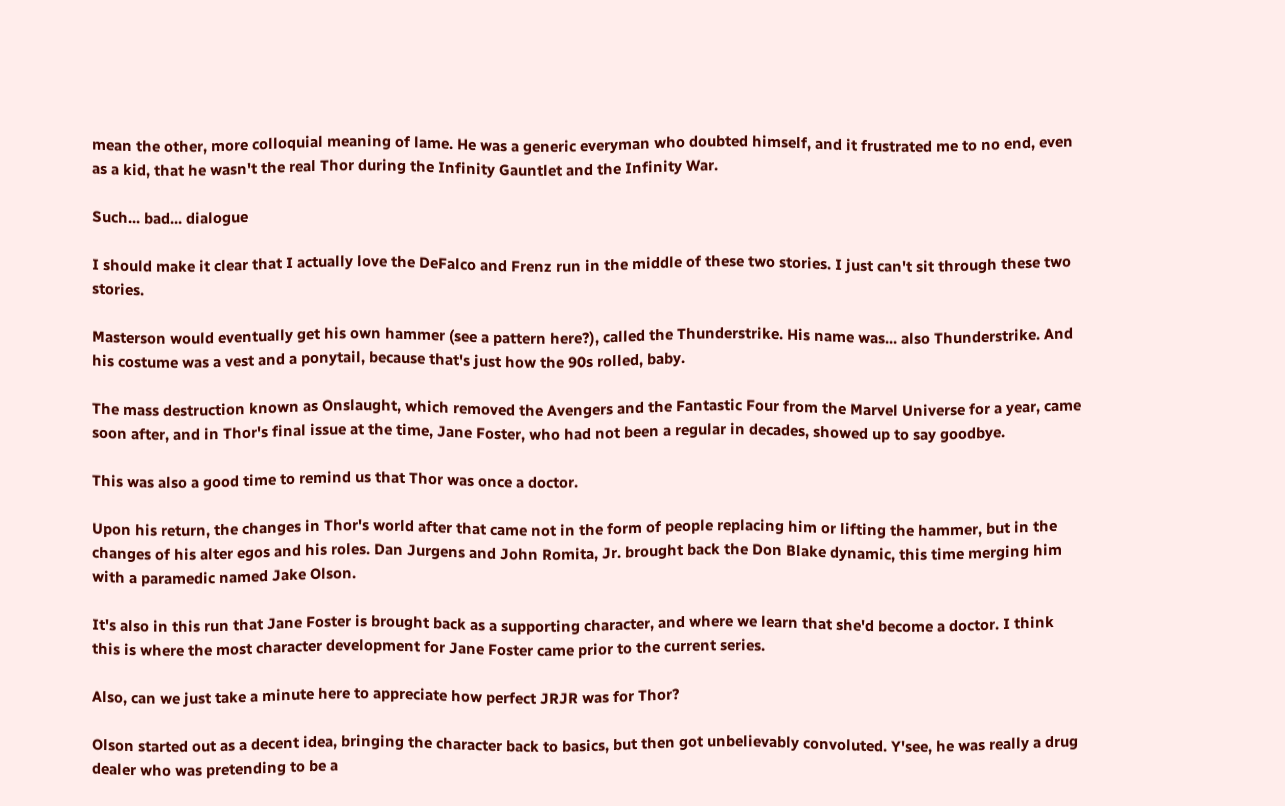mean the other, more colloquial meaning of lame. He was a generic everyman who doubted himself, and it frustrated me to no end, even as a kid, that he wasn't the real Thor during the Infinity Gauntlet and the Infinity War.

Such... bad... dialogue

I should make it clear that I actually love the DeFalco and Frenz run in the middle of these two stories. I just can't sit through these two stories.

Masterson would eventually get his own hammer (see a pattern here?), called the Thunderstrike. His name was... also Thunderstrike. And his costume was a vest and a ponytail, because that's just how the 90s rolled, baby.

The mass destruction known as Onslaught, which removed the Avengers and the Fantastic Four from the Marvel Universe for a year, came soon after, and in Thor's final issue at the time, Jane Foster, who had not been a regular in decades, showed up to say goodbye.

This was also a good time to remind us that Thor was once a doctor.

Upon his return, the changes in Thor's world after that came not in the form of people replacing him or lifting the hammer, but in the changes of his alter egos and his roles. Dan Jurgens and John Romita, Jr. brought back the Don Blake dynamic, this time merging him with a paramedic named Jake Olson.

It's also in this run that Jane Foster is brought back as a supporting character, and where we learn that she'd become a doctor. I think this is where the most character development for Jane Foster came prior to the current series.

Also, can we just take a minute here to appreciate how perfect JRJR was for Thor?

Olson started out as a decent idea, bringing the character back to basics, but then got unbelievably convoluted. Y'see, he was really a drug dealer who was pretending to be a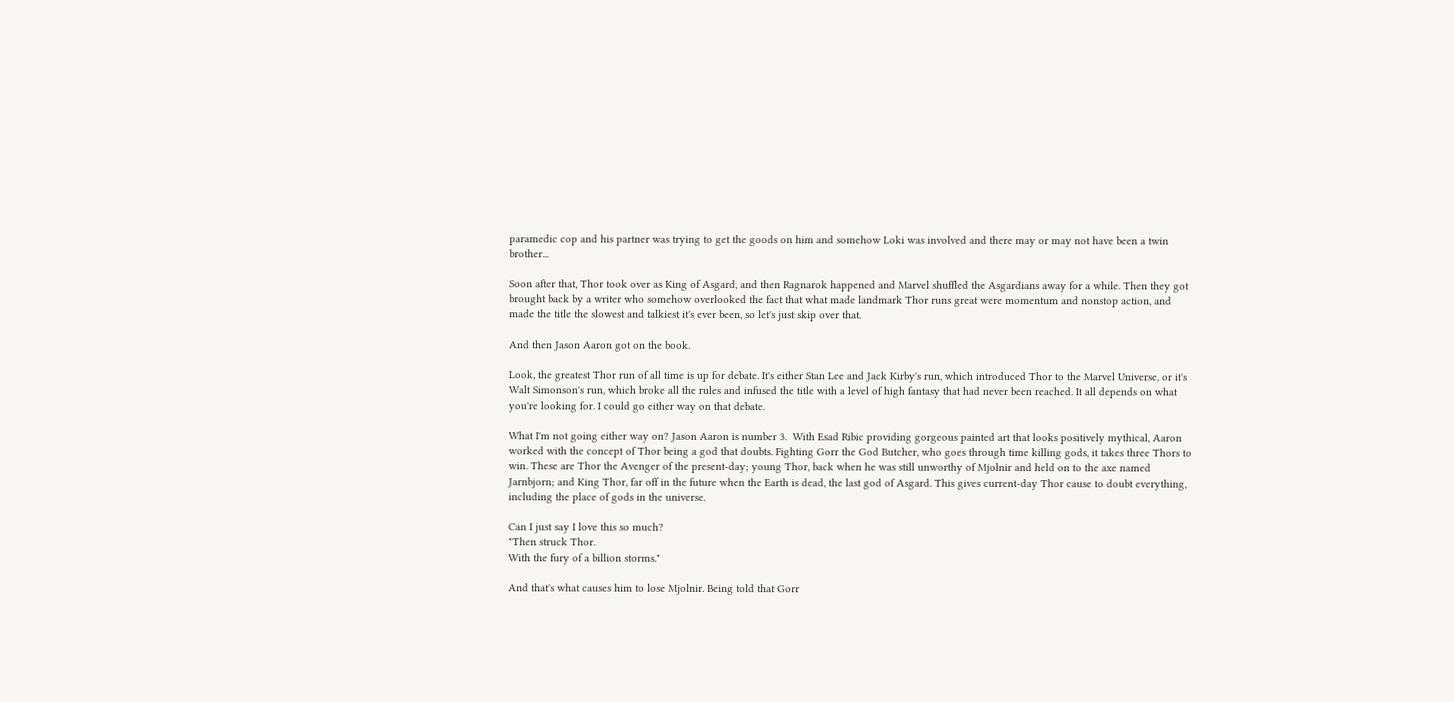paramedic cop and his partner was trying to get the goods on him and somehow Loki was involved and there may or may not have been a twin brother...

Soon after that, Thor took over as King of Asgard, and then Ragnarok happened and Marvel shuffled the Asgardians away for a while. Then they got brought back by a writer who somehow overlooked the fact that what made landmark Thor runs great were momentum and nonstop action, and made the title the slowest and talkiest it's ever been, so let's just skip over that.

And then Jason Aaron got on the book.

Look, the greatest Thor run of all time is up for debate. It's either Stan Lee and Jack Kirby's run, which introduced Thor to the Marvel Universe, or it's Walt Simonson's run, which broke all the rules and infused the title with a level of high fantasy that had never been reached. It all depends on what you're looking for. I could go either way on that debate.

What I'm not going either way on? Jason Aaron is number 3.  With Esad Ribic providing gorgeous painted art that looks positively mythical, Aaron worked with the concept of Thor being a god that doubts. Fighting Gorr the God Butcher, who goes through time killing gods, it takes three Thors to win. These are Thor the Avenger of the present-day; young Thor, back when he was still unworthy of Mjolnir and held on to the axe named Jarnbjorn; and King Thor, far off in the future when the Earth is dead, the last god of Asgard. This gives current-day Thor cause to doubt everything, including the place of gods in the universe.

Can I just say I love this so much?
"Then struck Thor.
With the fury of a billion storms."

And that's what causes him to lose Mjolnir. Being told that Gorr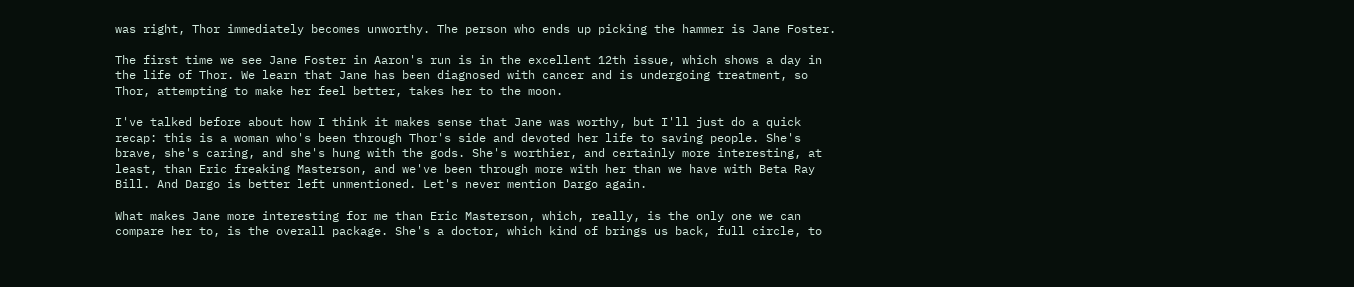was right, Thor immediately becomes unworthy. The person who ends up picking the hammer is Jane Foster.

The first time we see Jane Foster in Aaron's run is in the excellent 12th issue, which shows a day in the life of Thor. We learn that Jane has been diagnosed with cancer and is undergoing treatment, so Thor, attempting to make her feel better, takes her to the moon.

I've talked before about how I think it makes sense that Jane was worthy, but I'll just do a quick recap: this is a woman who's been through Thor's side and devoted her life to saving people. She's brave, she's caring, and she's hung with the gods. She's worthier, and certainly more interesting, at least, than Eric freaking Masterson, and we've been through more with her than we have with Beta Ray Bill. And Dargo is better left unmentioned. Let's never mention Dargo again.

What makes Jane more interesting for me than Eric Masterson, which, really, is the only one we can compare her to, is the overall package. She's a doctor, which kind of brings us back, full circle, to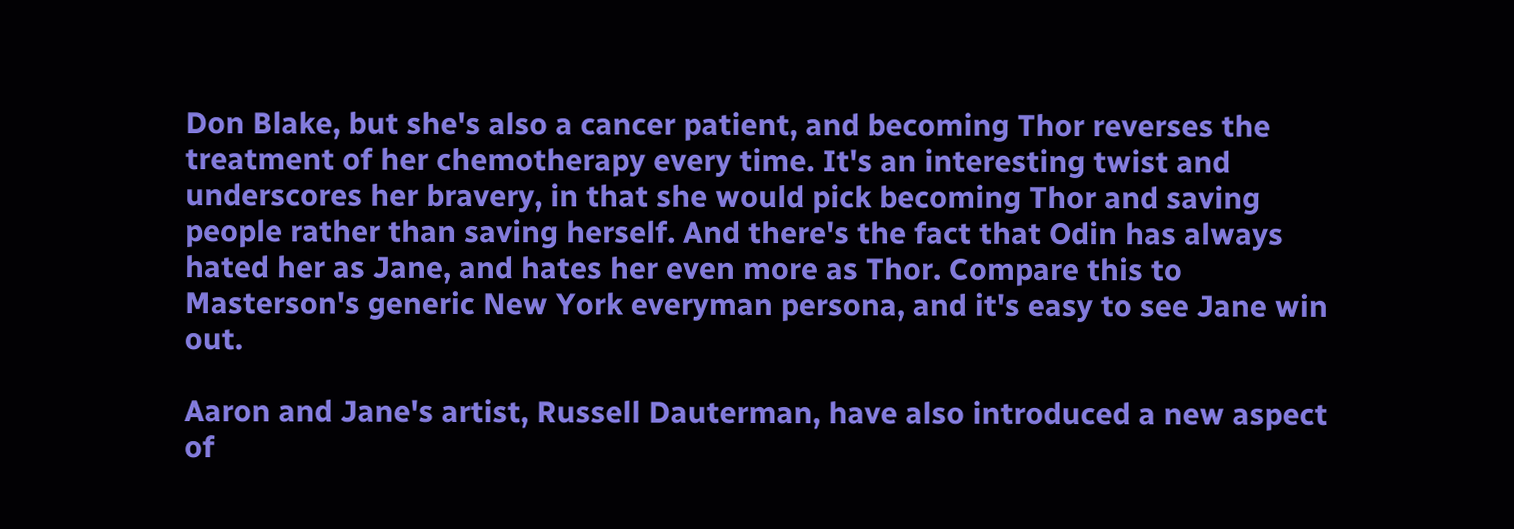Don Blake, but she's also a cancer patient, and becoming Thor reverses the treatment of her chemotherapy every time. It's an interesting twist and underscores her bravery, in that she would pick becoming Thor and saving people rather than saving herself. And there's the fact that Odin has always hated her as Jane, and hates her even more as Thor. Compare this to Masterson's generic New York everyman persona, and it's easy to see Jane win out.

Aaron and Jane's artist, Russell Dauterman, have also introduced a new aspect of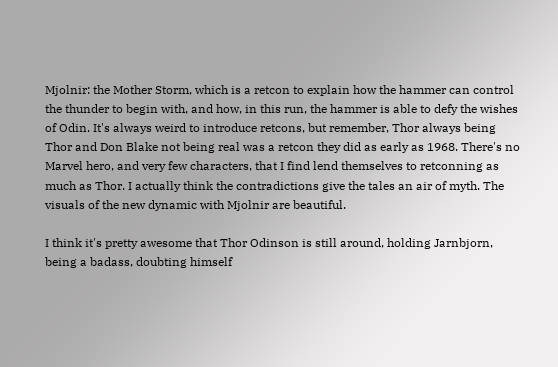Mjolnir: the Mother Storm, which is a retcon to explain how the hammer can control the thunder to begin with, and how, in this run, the hammer is able to defy the wishes of Odin. It's always weird to introduce retcons, but remember, Thor always being Thor and Don Blake not being real was a retcon they did as early as 1968. There's no Marvel hero, and very few characters, that I find lend themselves to retconning as much as Thor. I actually think the contradictions give the tales an air of myth. The visuals of the new dynamic with Mjolnir are beautiful.

I think it's pretty awesome that Thor Odinson is still around, holding Jarnbjorn, being a badass, doubting himself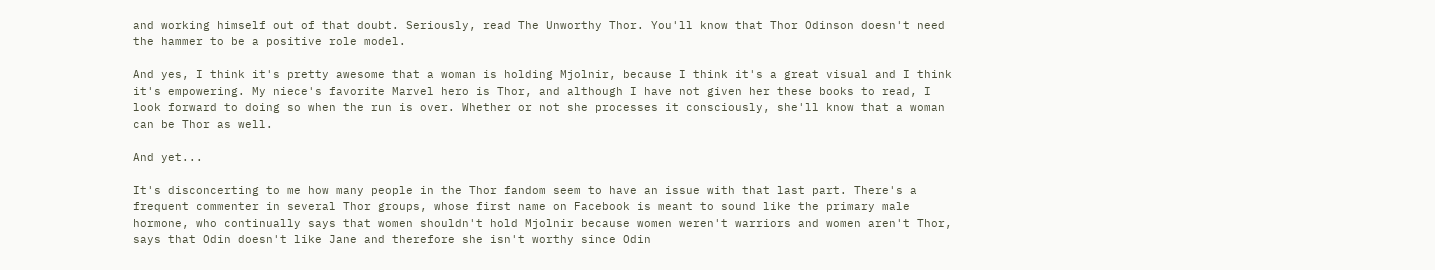and working himself out of that doubt. Seriously, read The Unworthy Thor. You'll know that Thor Odinson doesn't need the hammer to be a positive role model.

And yes, I think it's pretty awesome that a woman is holding Mjolnir, because I think it's a great visual and I think it's empowering. My niece's favorite Marvel hero is Thor, and although I have not given her these books to read, I look forward to doing so when the run is over. Whether or not she processes it consciously, she'll know that a woman can be Thor as well.

And yet...

It's disconcerting to me how many people in the Thor fandom seem to have an issue with that last part. There's a frequent commenter in several Thor groups, whose first name on Facebook is meant to sound like the primary male hormone, who continually says that women shouldn't hold Mjolnir because women weren't warriors and women aren't Thor, says that Odin doesn't like Jane and therefore she isn't worthy since Odin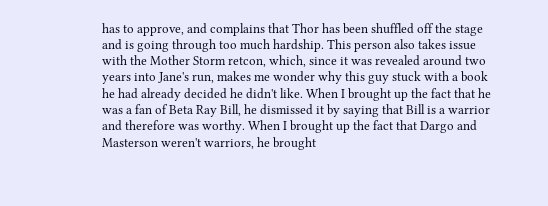has to approve, and complains that Thor has been shuffled off the stage and is going through too much hardship. This person also takes issue with the Mother Storm retcon, which, since it was revealed around two years into Jane's run, makes me wonder why this guy stuck with a book he had already decided he didn't like. When I brought up the fact that he was a fan of Beta Ray Bill, he dismissed it by saying that Bill is a warrior and therefore was worthy. When I brought up the fact that Dargo and Masterson weren't warriors, he brought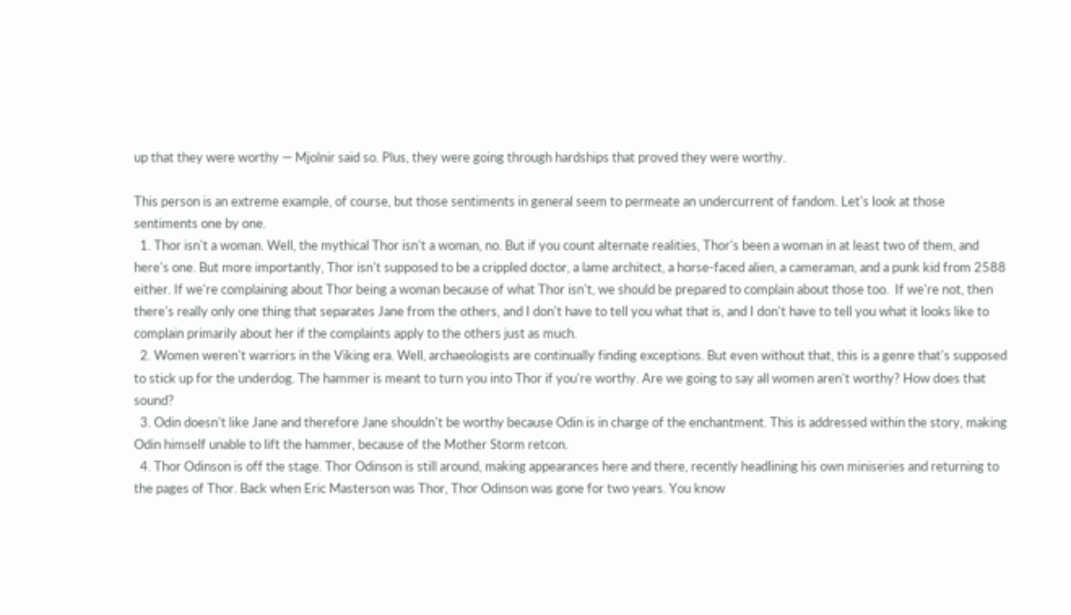up that they were worthy — Mjolnir said so. Plus, they were going through hardships that proved they were worthy.

This person is an extreme example, of course, but those sentiments in general seem to permeate an undercurrent of fandom. Let's look at those sentiments one by one.
  1. Thor isn't a woman. Well, the mythical Thor isn't a woman, no. But if you count alternate realities, Thor's been a woman in at least two of them, and here's one. But more importantly, Thor isn't supposed to be a crippled doctor, a lame architect, a horse-faced alien, a cameraman, and a punk kid from 2588 either. If we're complaining about Thor being a woman because of what Thor isn't, we should be prepared to complain about those too.  If we're not, then there's really only one thing that separates Jane from the others, and I don't have to tell you what that is, and I don't have to tell you what it looks like to complain primarily about her if the complaints apply to the others just as much.
  2. Women weren't warriors in the Viking era. Well, archaeologists are continually finding exceptions. But even without that, this is a genre that's supposed to stick up for the underdog. The hammer is meant to turn you into Thor if you're worthy. Are we going to say all women aren't worthy? How does that sound?
  3. Odin doesn't like Jane and therefore Jane shouldn't be worthy because Odin is in charge of the enchantment. This is addressed within the story, making Odin himself unable to lift the hammer, because of the Mother Storm retcon.
  4. Thor Odinson is off the stage. Thor Odinson is still around, making appearances here and there, recently headlining his own miniseries and returning to the pages of Thor. Back when Eric Masterson was Thor, Thor Odinson was gone for two years. You know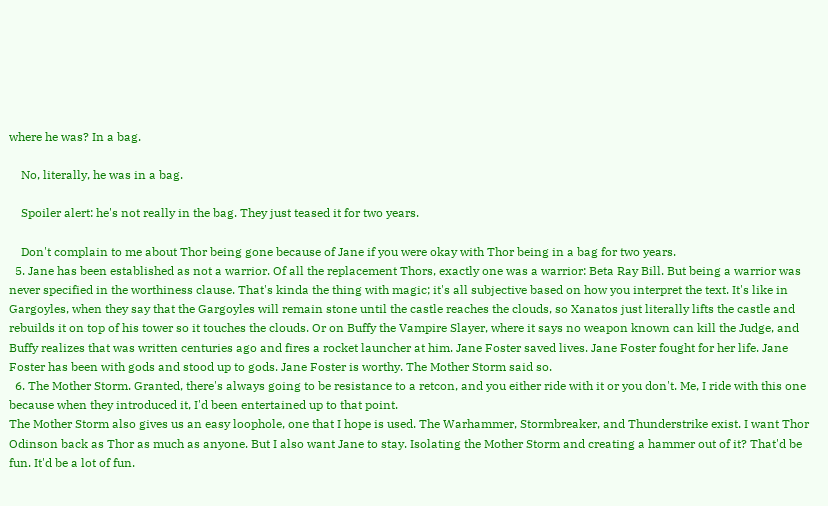where he was? In a bag.

    No, literally, he was in a bag.

    Spoiler alert: he's not really in the bag. They just teased it for two years.

    Don't complain to me about Thor being gone because of Jane if you were okay with Thor being in a bag for two years.
  5. Jane has been established as not a warrior. Of all the replacement Thors, exactly one was a warrior: Beta Ray Bill. But being a warrior was never specified in the worthiness clause. That's kinda the thing with magic; it's all subjective based on how you interpret the text. It's like in Gargoyles, when they say that the Gargoyles will remain stone until the castle reaches the clouds, so Xanatos just literally lifts the castle and rebuilds it on top of his tower so it touches the clouds. Or on Buffy the Vampire Slayer, where it says no weapon known can kill the Judge, and Buffy realizes that was written centuries ago and fires a rocket launcher at him. Jane Foster saved lives. Jane Foster fought for her life. Jane Foster has been with gods and stood up to gods. Jane Foster is worthy. The Mother Storm said so.
  6. The Mother Storm. Granted, there's always going to be resistance to a retcon, and you either ride with it or you don't. Me, I ride with this one because when they introduced it, I'd been entertained up to that point.
The Mother Storm also gives us an easy loophole, one that I hope is used. The Warhammer, Stormbreaker, and Thunderstrike exist. I want Thor Odinson back as Thor as much as anyone. But I also want Jane to stay. Isolating the Mother Storm and creating a hammer out of it? That'd be fun. It'd be a lot of fun.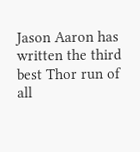Jason Aaron has written the third best Thor run of all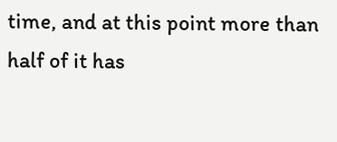time, and at this point more than half of it has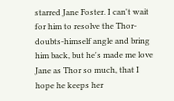starred Jane Foster. I can't wait for him to resolve the Thor-doubts-himself angle and bring him back, but he's made me love Jane as Thor so much, that I hope he keeps her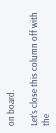on board.

Let's close this column off with the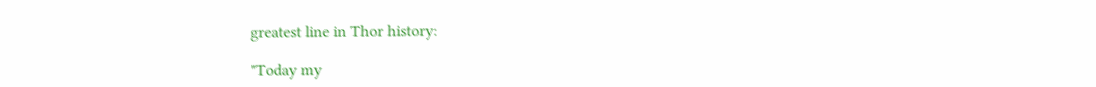greatest line in Thor history:

"Today my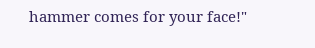hammer comes for your face!"